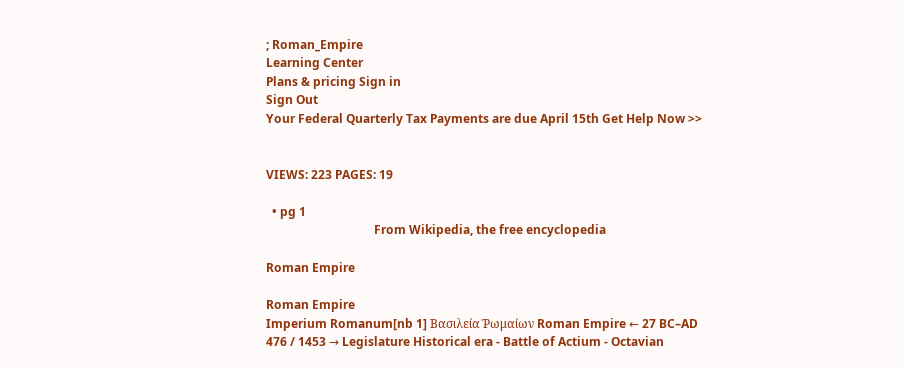; Roman_Empire
Learning Center
Plans & pricing Sign in
Sign Out
Your Federal Quarterly Tax Payments are due April 15th Get Help Now >>


VIEWS: 223 PAGES: 19

  • pg 1
                                    From Wikipedia, the free encyclopedia

Roman Empire

Roman Empire
Imperium Romanum[nb 1] Βασιλεία Ῥωμαίων Roman Empire ← 27 BC–AD 476 / 1453 → Legislature Historical era - Battle of Actium - Octavian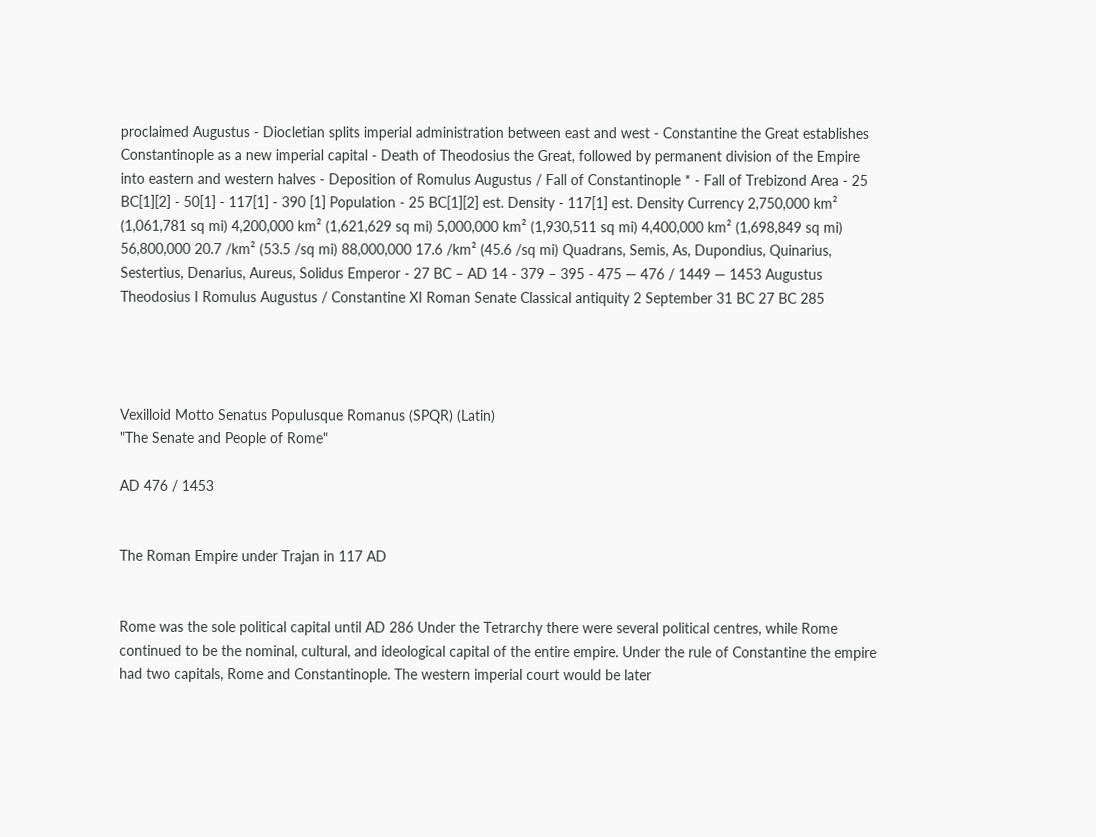proclaimed Augustus - Diocletian splits imperial administration between east and west - Constantine the Great establishes Constantinople as a new imperial capital - Death of Theodosius the Great, followed by permanent division of the Empire into eastern and western halves - Deposition of Romulus Augustus / Fall of Constantinople * - Fall of Trebizond Area - 25 BC[1][2] - 50[1] - 117[1] - 390 [1] Population - 25 BC[1][2] est. Density - 117[1] est. Density Currency 2,750,000 km² (1,061,781 sq mi) 4,200,000 km² (1,621,629 sq mi) 5,000,000 km² (1,930,511 sq mi) 4,400,000 km² (1,698,849 sq mi) 56,800,000 20.7 /km² (53.5 /sq mi) 88,000,000 17.6 /km² (45.6 /sq mi) Quadrans, Semis, As, Dupondius, Quinarius, Sestertius, Denarius, Aureus, Solidus Emperor - 27 BC – AD 14 - 379 – 395 - 475 — 476 / 1449 — 1453 Augustus Theodosius I Romulus Augustus / Constantine XI Roman Senate Classical antiquity 2 September 31 BC 27 BC 285




Vexilloid Motto Senatus Populusque Romanus (SPQR) (Latin)
"The Senate and People of Rome"

AD 476 / 1453


The Roman Empire under Trajan in 117 AD


Rome was the sole political capital until AD 286 Under the Tetrarchy there were several political centres, while Rome continued to be the nominal, cultural, and ideological capital of the entire empire. Under the rule of Constantine the empire had two capitals, Rome and Constantinople. The western imperial court would be later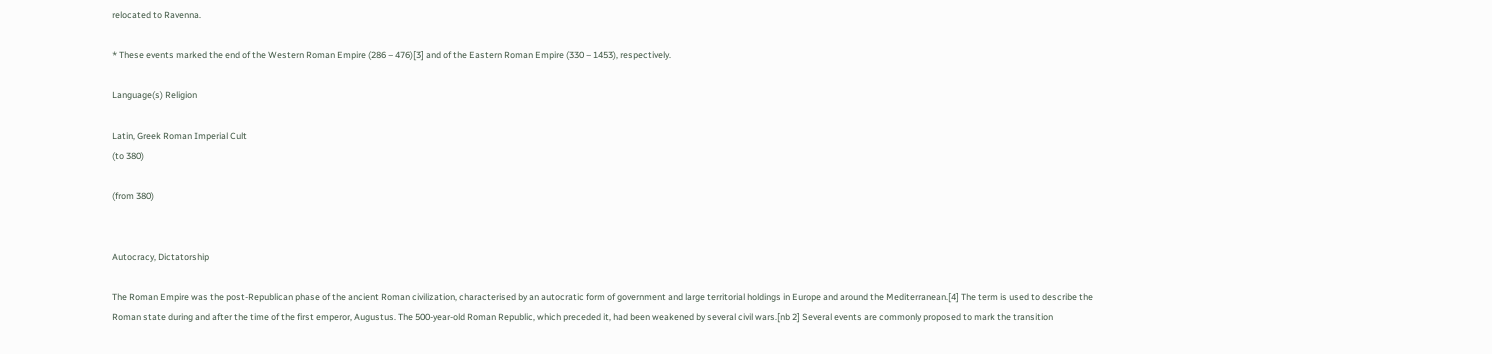relocated to Ravenna.

* These events marked the end of the Western Roman Empire (286 – 476)[3] and of the Eastern Roman Empire (330 – 1453), respectively.

Language(s) Religion

Latin, Greek Roman Imperial Cult
(to 380)

(from 380)


Autocracy, Dictatorship

The Roman Empire was the post-Republican phase of the ancient Roman civilization, characterised by an autocratic form of government and large territorial holdings in Europe and around the Mediterranean.[4] The term is used to describe the Roman state during and after the time of the first emperor, Augustus. The 500-year-old Roman Republic, which preceded it, had been weakened by several civil wars.[nb 2] Several events are commonly proposed to mark the transition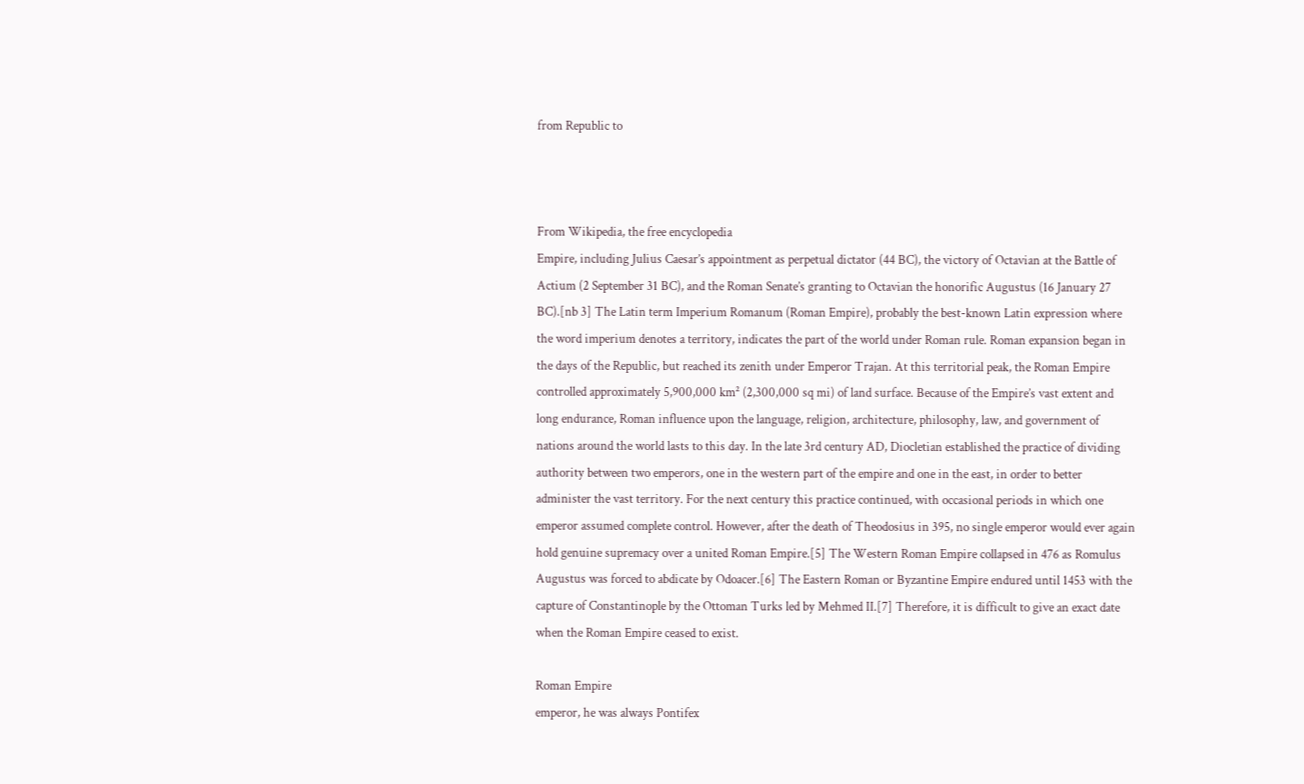from Republic to



From Wikipedia, the free encyclopedia
Empire, including Julius Caesar’s appointment as perpetual dictator (44 BC), the victory of Octavian at the Battle of Actium (2 September 31 BC), and the Roman Senate’s granting to Octavian the honorific Augustus (16 January 27 BC).[nb 3] The Latin term Imperium Romanum (Roman Empire), probably the best-known Latin expression where the word imperium denotes a territory, indicates the part of the world under Roman rule. Roman expansion began in the days of the Republic, but reached its zenith under Emperor Trajan. At this territorial peak, the Roman Empire controlled approximately 5,900,000 km² (2,300,000 sq mi) of land surface. Because of the Empire’s vast extent and long endurance, Roman influence upon the language, religion, architecture, philosophy, law, and government of nations around the world lasts to this day. In the late 3rd century AD, Diocletian established the practice of dividing authority between two emperors, one in the western part of the empire and one in the east, in order to better administer the vast territory. For the next century this practice continued, with occasional periods in which one emperor assumed complete control. However, after the death of Theodosius in 395, no single emperor would ever again hold genuine supremacy over a united Roman Empire.[5] The Western Roman Empire collapsed in 476 as Romulus Augustus was forced to abdicate by Odoacer.[6] The Eastern Roman or Byzantine Empire endured until 1453 with the capture of Constantinople by the Ottoman Turks led by Mehmed II.[7] Therefore, it is difficult to give an exact date when the Roman Empire ceased to exist.

Roman Empire
emperor, he was always Pontifex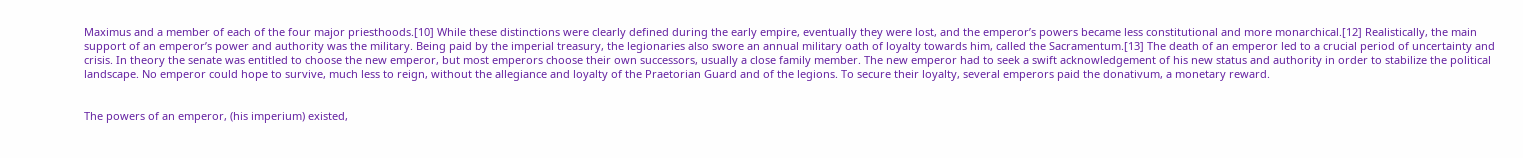Maximus and a member of each of the four major priesthoods.[10] While these distinctions were clearly defined during the early empire, eventually they were lost, and the emperor’s powers became less constitutional and more monarchical.[12] Realistically, the main support of an emperor’s power and authority was the military. Being paid by the imperial treasury, the legionaries also swore an annual military oath of loyalty towards him, called the Sacramentum.[13] The death of an emperor led to a crucial period of uncertainty and crisis. In theory the senate was entitled to choose the new emperor, but most emperors choose their own successors, usually a close family member. The new emperor had to seek a swift acknowledgement of his new status and authority in order to stabilize the political landscape. No emperor could hope to survive, much less to reign, without the allegiance and loyalty of the Praetorian Guard and of the legions. To secure their loyalty, several emperors paid the donativum, a monetary reward.


The powers of an emperor, (his imperium) existed,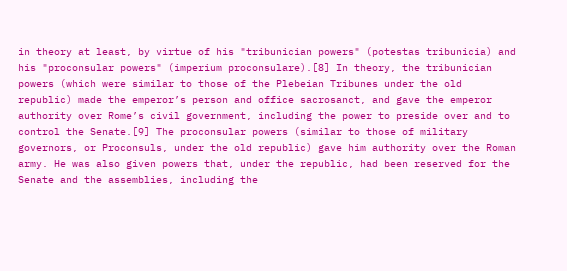in theory at least, by virtue of his "tribunician powers" (potestas tribunicia) and his "proconsular powers" (imperium proconsulare).[8] In theory, the tribunician powers (which were similar to those of the Plebeian Tribunes under the old republic) made the emperor’s person and office sacrosanct, and gave the emperor authority over Rome’s civil government, including the power to preside over and to control the Senate.[9] The proconsular powers (similar to those of military governors, or Proconsuls, under the old republic) gave him authority over the Roman army. He was also given powers that, under the republic, had been reserved for the Senate and the assemblies, including the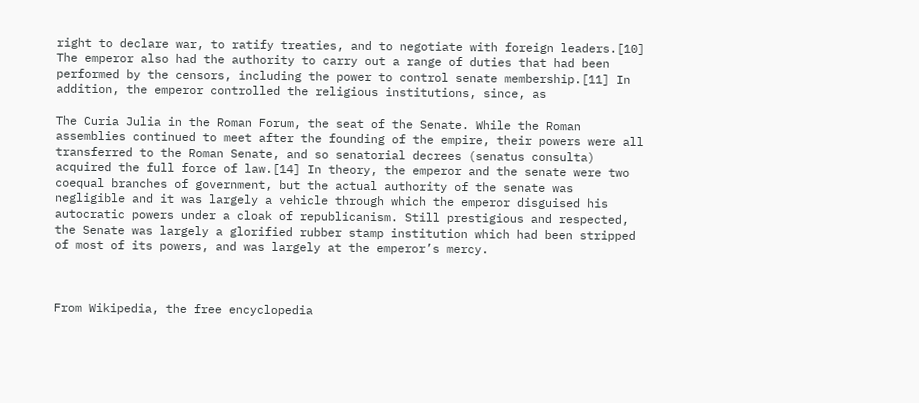right to declare war, to ratify treaties, and to negotiate with foreign leaders.[10] The emperor also had the authority to carry out a range of duties that had been performed by the censors, including the power to control senate membership.[11] In addition, the emperor controlled the religious institutions, since, as

The Curia Julia in the Roman Forum, the seat of the Senate. While the Roman assemblies continued to meet after the founding of the empire, their powers were all transferred to the Roman Senate, and so senatorial decrees (senatus consulta) acquired the full force of law.[14] In theory, the emperor and the senate were two coequal branches of government, but the actual authority of the senate was negligible and it was largely a vehicle through which the emperor disguised his autocratic powers under a cloak of republicanism. Still prestigious and respected, the Senate was largely a glorified rubber stamp institution which had been stripped of most of its powers, and was largely at the emperor’s mercy.



From Wikipedia, the free encyclopedia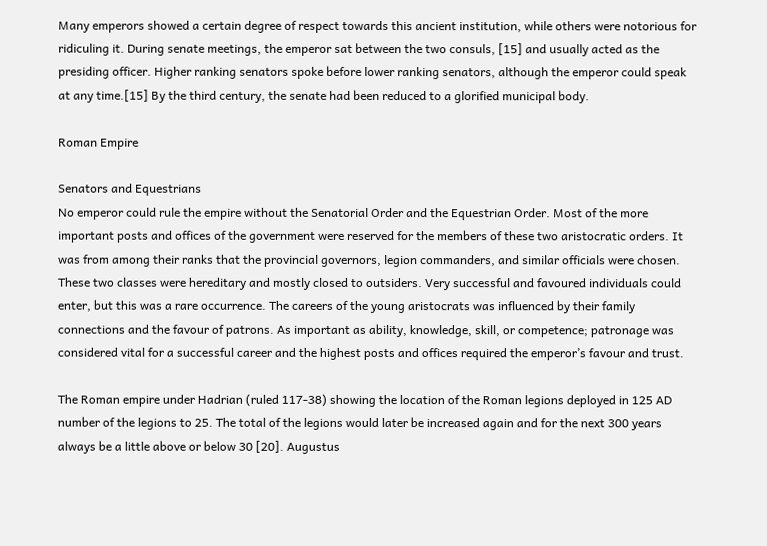Many emperors showed a certain degree of respect towards this ancient institution, while others were notorious for ridiculing it. During senate meetings, the emperor sat between the two consuls, [15] and usually acted as the presiding officer. Higher ranking senators spoke before lower ranking senators, although the emperor could speak at any time.[15] By the third century, the senate had been reduced to a glorified municipal body.

Roman Empire

Senators and Equestrians
No emperor could rule the empire without the Senatorial Order and the Equestrian Order. Most of the more important posts and offices of the government were reserved for the members of these two aristocratic orders. It was from among their ranks that the provincial governors, legion commanders, and similar officials were chosen. These two classes were hereditary and mostly closed to outsiders. Very successful and favoured individuals could enter, but this was a rare occurrence. The careers of the young aristocrats was influenced by their family connections and the favour of patrons. As important as ability, knowledge, skill, or competence; patronage was considered vital for a successful career and the highest posts and offices required the emperor’s favour and trust.

The Roman empire under Hadrian (ruled 117-38) showing the location of the Roman legions deployed in 125 AD number of the legions to 25. The total of the legions would later be increased again and for the next 300 years always be a little above or below 30 [20]. Augustus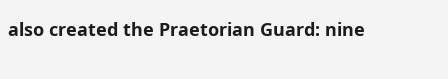also created the Praetorian Guard: nine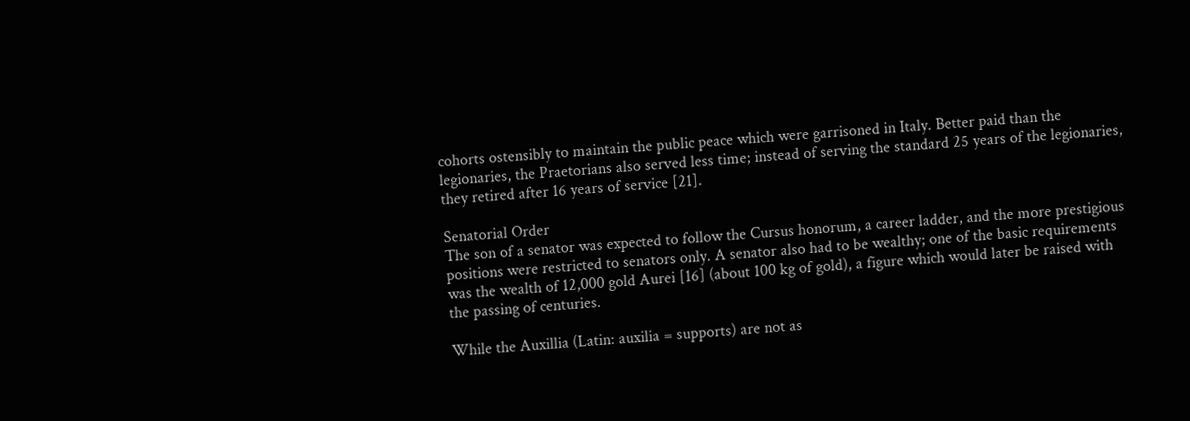cohorts ostensibly to maintain the public peace which were garrisoned in Italy. Better paid than the legionaries, the Praetorians also served less time; instead of serving the standard 25 years of the legionaries, they retired after 16 years of service [21].

Senatorial Order
The son of a senator was expected to follow the Cursus honorum, a career ladder, and the more prestigious positions were restricted to senators only. A senator also had to be wealthy; one of the basic requirements was the wealth of 12,000 gold Aurei [16] (about 100 kg of gold), a figure which would later be raised with the passing of centuries.

While the Auxillia (Latin: auxilia = supports) are not as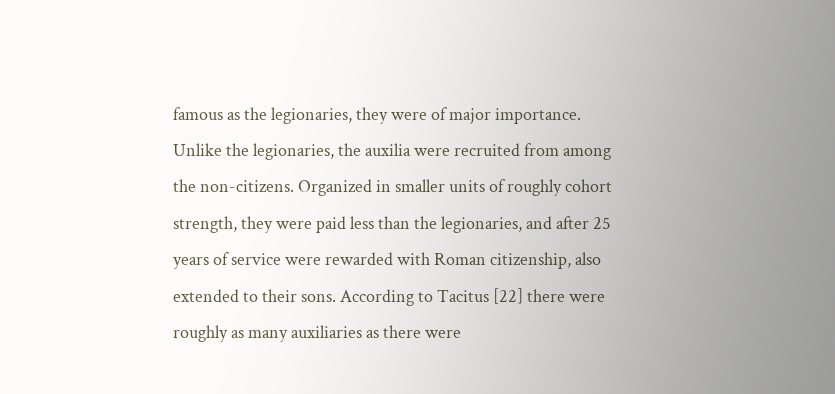famous as the legionaries, they were of major importance. Unlike the legionaries, the auxilia were recruited from among the non-citizens. Organized in smaller units of roughly cohort strength, they were paid less than the legionaries, and after 25 years of service were rewarded with Roman citizenship, also extended to their sons. According to Tacitus [22] there were roughly as many auxiliaries as there were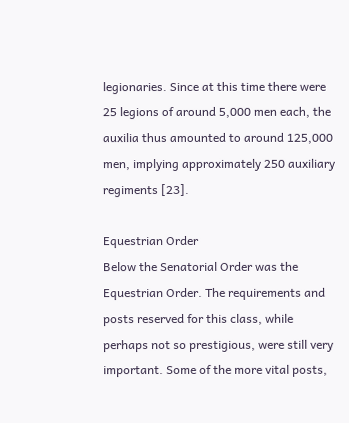legionaries. Since at this time there were 25 legions of around 5,000 men each, the auxilia thus amounted to around 125,000 men, implying approximately 250 auxiliary regiments [23].

Equestrian Order
Below the Senatorial Order was the Equestrian Order. The requirements and posts reserved for this class, while perhaps not so prestigious, were still very important. Some of the more vital posts,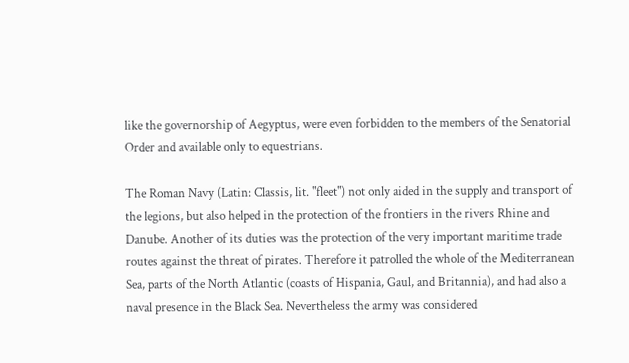like the governorship of Aegyptus, were even forbidden to the members of the Senatorial Order and available only to equestrians.

The Roman Navy (Latin: Classis, lit. "fleet") not only aided in the supply and transport of the legions, but also helped in the protection of the frontiers in the rivers Rhine and Danube. Another of its duties was the protection of the very important maritime trade routes against the threat of pirates. Therefore it patrolled the whole of the Mediterranean Sea, parts of the North Atlantic (coasts of Hispania, Gaul, and Britannia), and had also a naval presence in the Black Sea. Nevertheless the army was considered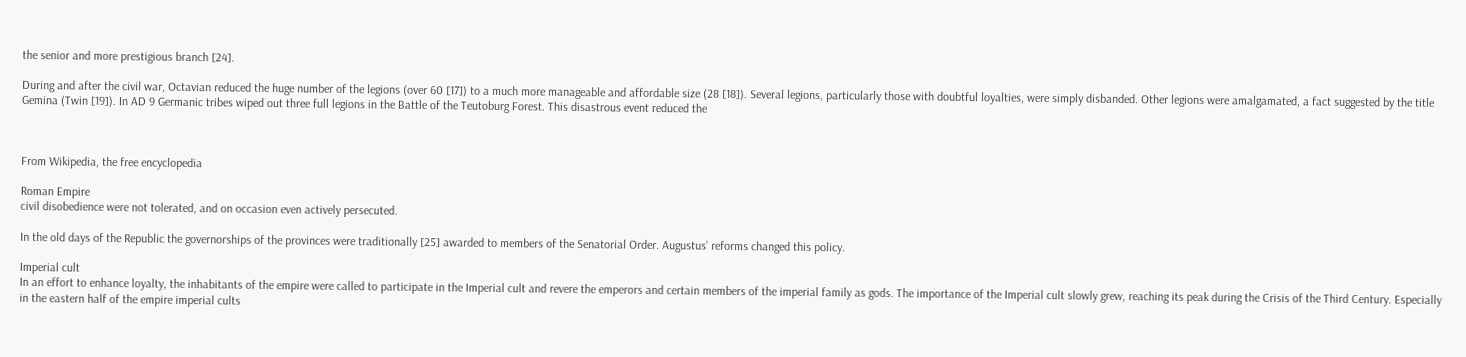the senior and more prestigious branch [24].

During and after the civil war, Octavian reduced the huge number of the legions (over 60 [17]) to a much more manageable and affordable size (28 [18]). Several legions, particularly those with doubtful loyalties, were simply disbanded. Other legions were amalgamated, a fact suggested by the title Gemina (Twin [19]). In AD 9 Germanic tribes wiped out three full legions in the Battle of the Teutoburg Forest. This disastrous event reduced the



From Wikipedia, the free encyclopedia

Roman Empire
civil disobedience were not tolerated, and on occasion even actively persecuted.

In the old days of the Republic the governorships of the provinces were traditionally [25] awarded to members of the Senatorial Order. Augustus’ reforms changed this policy.

Imperial cult
In an effort to enhance loyalty, the inhabitants of the empire were called to participate in the Imperial cult and revere the emperors and certain members of the imperial family as gods. The importance of the Imperial cult slowly grew, reaching its peak during the Crisis of the Third Century. Especially in the eastern half of the empire imperial cults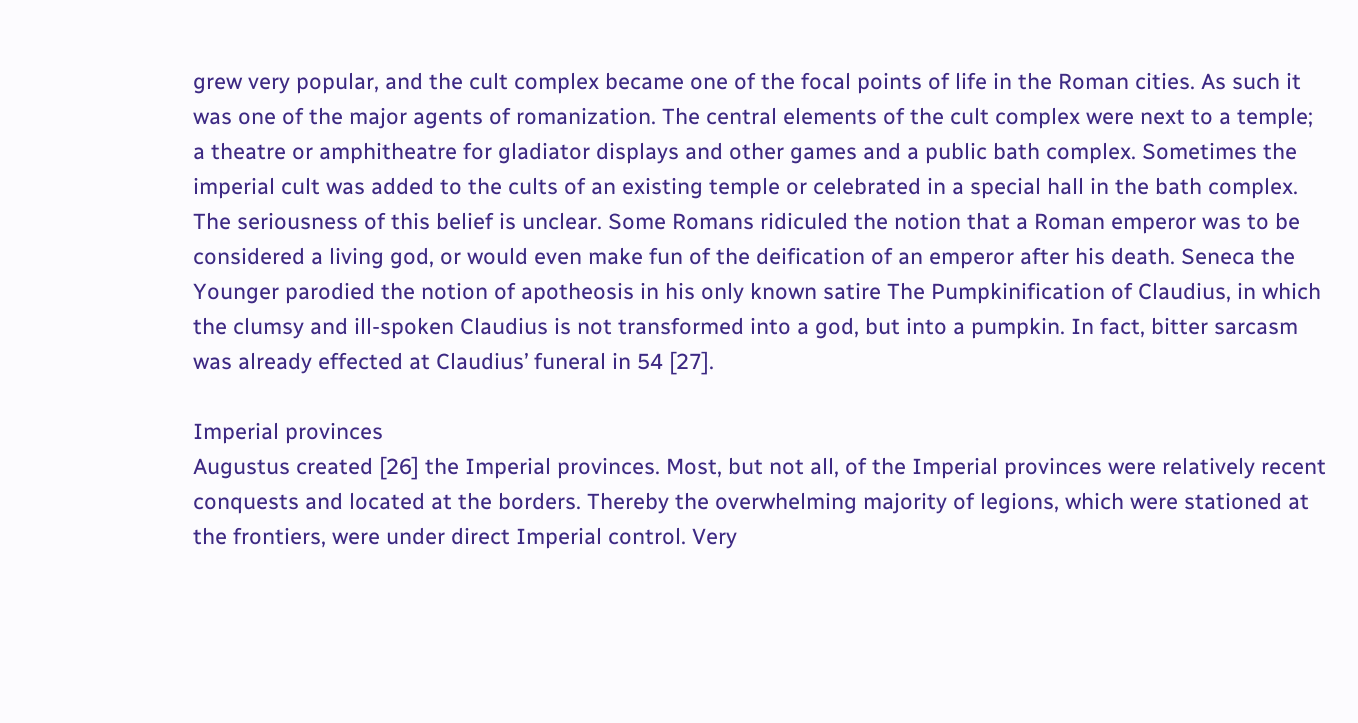grew very popular, and the cult complex became one of the focal points of life in the Roman cities. As such it was one of the major agents of romanization. The central elements of the cult complex were next to a temple; a theatre or amphitheatre for gladiator displays and other games and a public bath complex. Sometimes the imperial cult was added to the cults of an existing temple or celebrated in a special hall in the bath complex. The seriousness of this belief is unclear. Some Romans ridiculed the notion that a Roman emperor was to be considered a living god, or would even make fun of the deification of an emperor after his death. Seneca the Younger parodied the notion of apotheosis in his only known satire The Pumpkinification of Claudius, in which the clumsy and ill-spoken Claudius is not transformed into a god, but into a pumpkin. In fact, bitter sarcasm was already effected at Claudius’ funeral in 54 [27].

Imperial provinces
Augustus created [26] the Imperial provinces. Most, but not all, of the Imperial provinces were relatively recent conquests and located at the borders. Thereby the overwhelming majority of legions, which were stationed at the frontiers, were under direct Imperial control. Very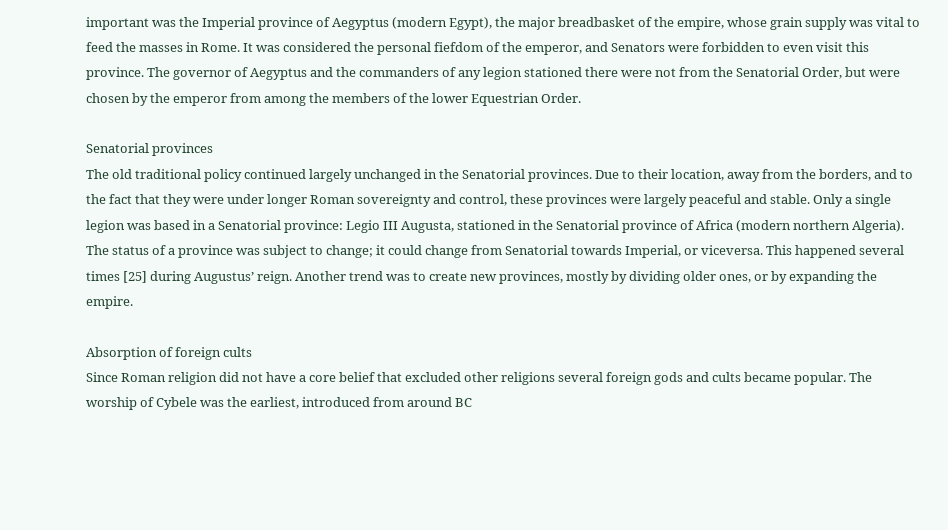important was the Imperial province of Aegyptus (modern Egypt), the major breadbasket of the empire, whose grain supply was vital to feed the masses in Rome. It was considered the personal fiefdom of the emperor, and Senators were forbidden to even visit this province. The governor of Aegyptus and the commanders of any legion stationed there were not from the Senatorial Order, but were chosen by the emperor from among the members of the lower Equestrian Order.

Senatorial provinces
The old traditional policy continued largely unchanged in the Senatorial provinces. Due to their location, away from the borders, and to the fact that they were under longer Roman sovereignty and control, these provinces were largely peaceful and stable. Only a single legion was based in a Senatorial province: Legio III Augusta, stationed in the Senatorial province of Africa (modern northern Algeria). The status of a province was subject to change; it could change from Senatorial towards Imperial, or viceversa. This happened several times [25] during Augustus’ reign. Another trend was to create new provinces, mostly by dividing older ones, or by expanding the empire.

Absorption of foreign cults
Since Roman religion did not have a core belief that excluded other religions several foreign gods and cults became popular. The worship of Cybele was the earliest, introduced from around BC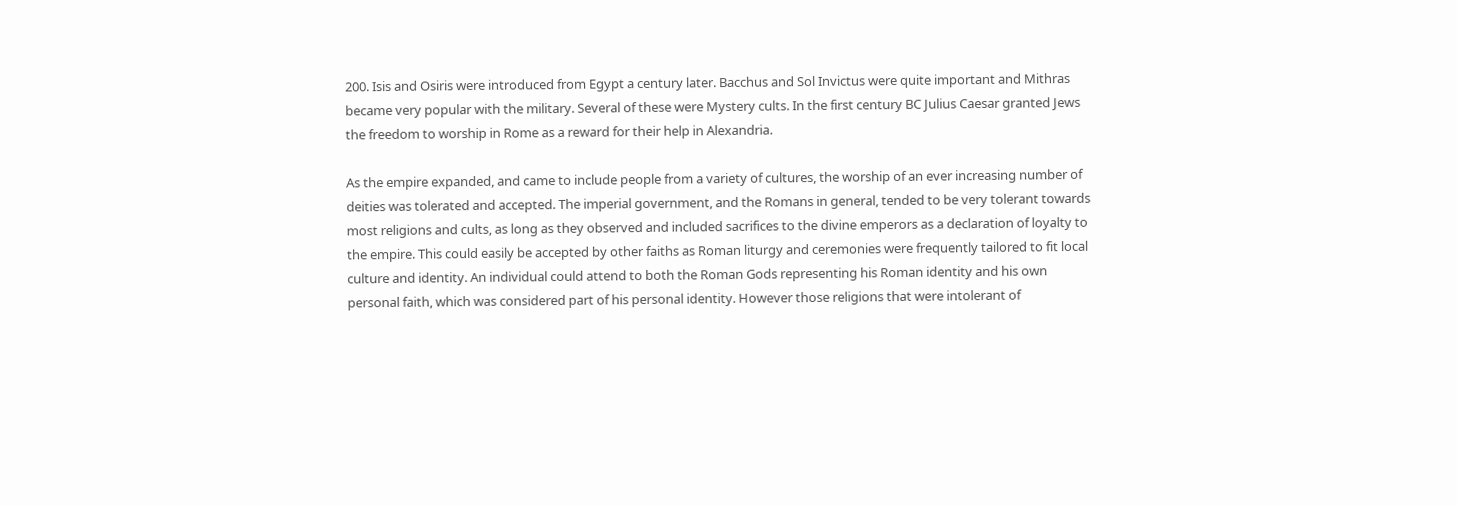200. Isis and Osiris were introduced from Egypt a century later. Bacchus and Sol Invictus were quite important and Mithras became very popular with the military. Several of these were Mystery cults. In the first century BC Julius Caesar granted Jews the freedom to worship in Rome as a reward for their help in Alexandria.

As the empire expanded, and came to include people from a variety of cultures, the worship of an ever increasing number of deities was tolerated and accepted. The imperial government, and the Romans in general, tended to be very tolerant towards most religions and cults, as long as they observed and included sacrifices to the divine emperors as a declaration of loyalty to the empire. This could easily be accepted by other faiths as Roman liturgy and ceremonies were frequently tailored to fit local culture and identity. An individual could attend to both the Roman Gods representing his Roman identity and his own personal faith, which was considered part of his personal identity. However those religions that were intolerant of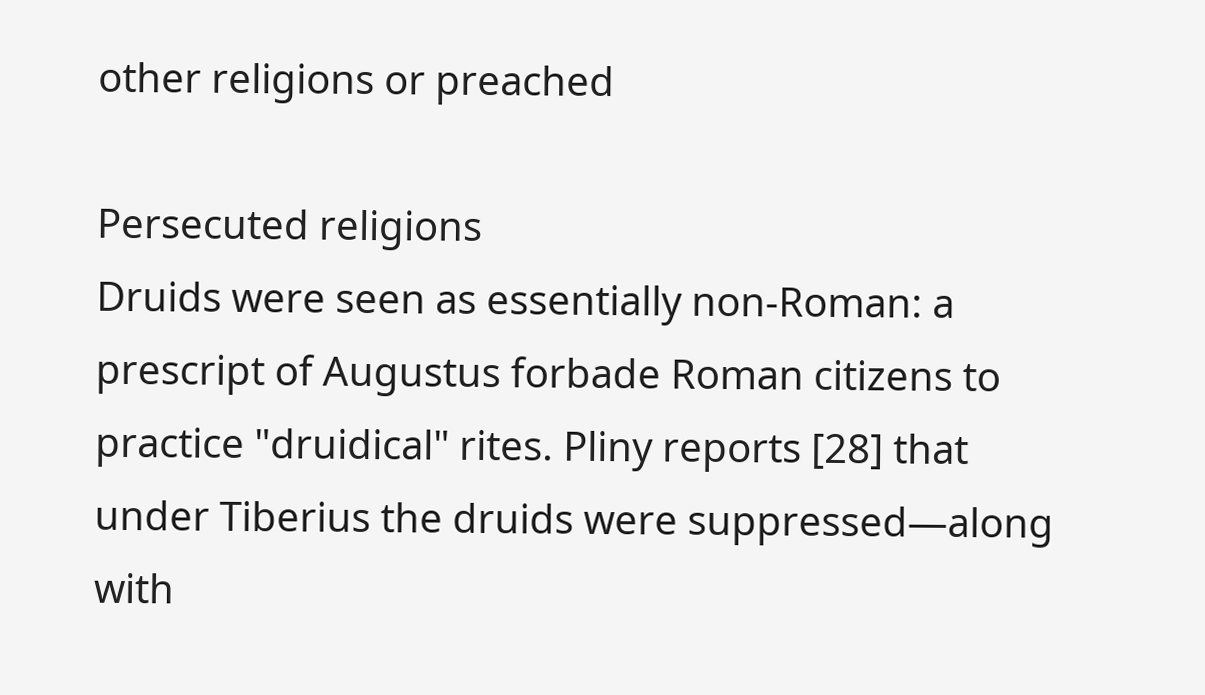other religions or preached

Persecuted religions
Druids were seen as essentially non-Roman: a prescript of Augustus forbade Roman citizens to practice "druidical" rites. Pliny reports [28] that under Tiberius the druids were suppressed—along with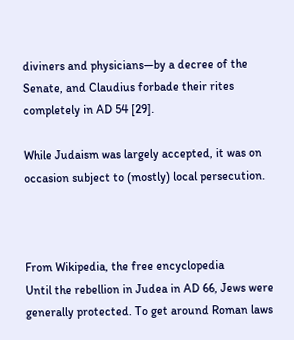diviners and physicians—by a decree of the Senate, and Claudius forbade their rites completely in AD 54 [29].

While Judaism was largely accepted, it was on occasion subject to (mostly) local persecution.



From Wikipedia, the free encyclopedia
Until the rebellion in Judea in AD 66, Jews were generally protected. To get around Roman laws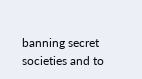banning secret societies and to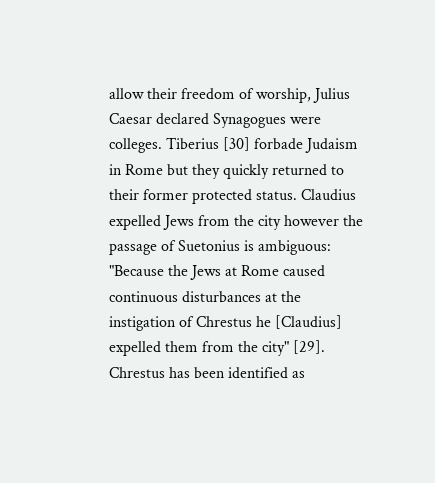allow their freedom of worship, Julius Caesar declared Synagogues were colleges. Tiberius [30] forbade Judaism in Rome but they quickly returned to their former protected status. Claudius expelled Jews from the city however the passage of Suetonius is ambiguous: "Because the Jews at Rome caused continuous disturbances at the instigation of Chrestus he [Claudius] expelled them from the city" [29]. Chrestus has been identified as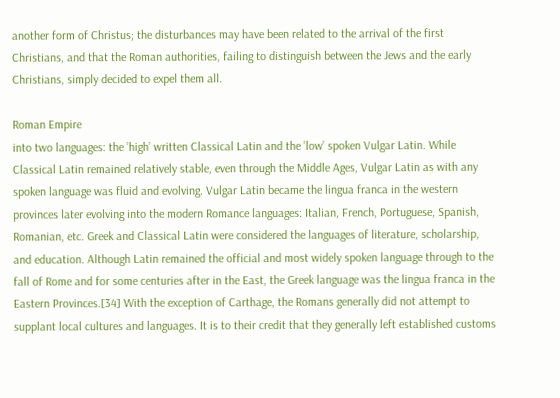another form of Christus; the disturbances may have been related to the arrival of the first Christians, and that the Roman authorities, failing to distinguish between the Jews and the early Christians, simply decided to expel them all.

Roman Empire
into two languages: the ’high’ written Classical Latin and the ’low’ spoken Vulgar Latin. While Classical Latin remained relatively stable, even through the Middle Ages, Vulgar Latin as with any spoken language was fluid and evolving. Vulgar Latin became the lingua franca in the western provinces later evolving into the modern Romance languages: Italian, French, Portuguese, Spanish, Romanian, etc. Greek and Classical Latin were considered the languages of literature, scholarship, and education. Although Latin remained the official and most widely spoken language through to the fall of Rome and for some centuries after in the East, the Greek language was the lingua franca in the Eastern Provinces.[34] With the exception of Carthage, the Romans generally did not attempt to supplant local cultures and languages. It is to their credit that they generally left established customs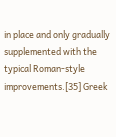in place and only gradually supplemented with the typical Roman-style improvements.[35] Greek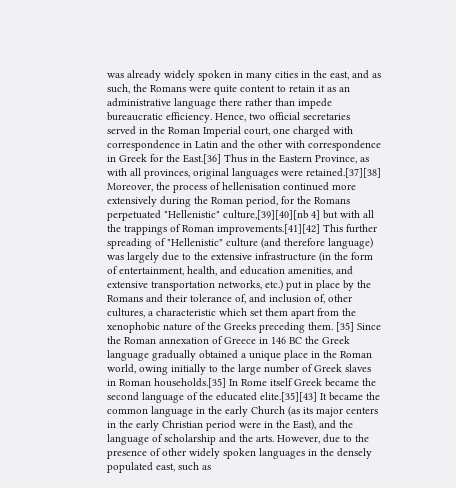was already widely spoken in many cities in the east, and as such, the Romans were quite content to retain it as an administrative language there rather than impede bureaucratic efficiency. Hence, two official secretaries served in the Roman Imperial court, one charged with correspondence in Latin and the other with correspondence in Greek for the East.[36] Thus in the Eastern Province, as with all provinces, original languages were retained.[37][38] Moreover, the process of hellenisation continued more extensively during the Roman period, for the Romans perpetuated "Hellenistic" culture,[39][40][nb 4] but with all the trappings of Roman improvements.[41][42] This further spreading of "Hellenistic" culture (and therefore language) was largely due to the extensive infrastructure (in the form of entertainment, health, and education amenities, and extensive transportation networks, etc.) put in place by the Romans and their tolerance of, and inclusion of, other cultures, a characteristic which set them apart from the xenophobic nature of the Greeks preceding them. [35] Since the Roman annexation of Greece in 146 BC the Greek language gradually obtained a unique place in the Roman world, owing initially to the large number of Greek slaves in Roman households.[35] In Rome itself Greek became the second language of the educated elite.[35][43] It became the common language in the early Church (as its major centers in the early Christian period were in the East), and the language of scholarship and the arts. However, due to the presence of other widely spoken languages in the densely populated east, such as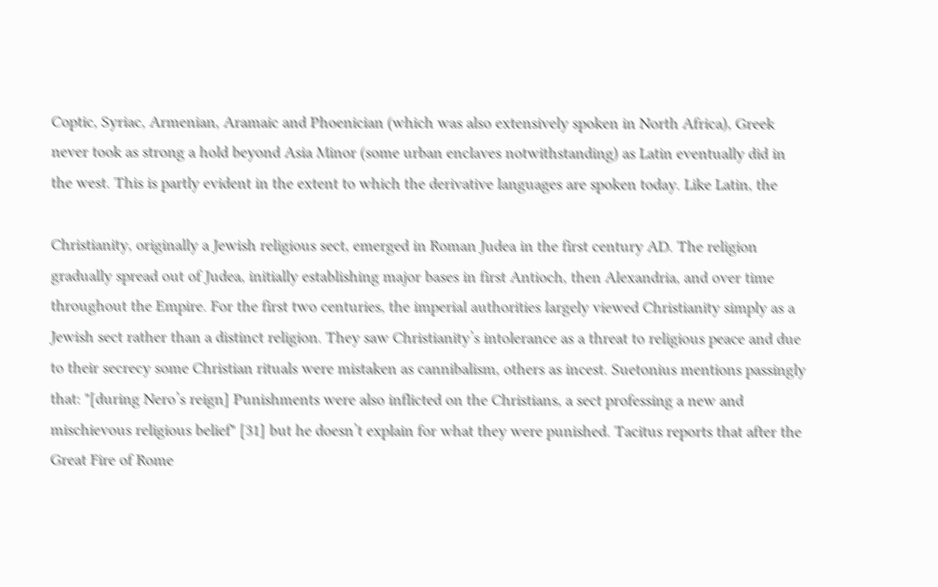Coptic, Syriac, Armenian, Aramaic and Phoenician (which was also extensively spoken in North Africa), Greek never took as strong a hold beyond Asia Minor (some urban enclaves notwithstanding) as Latin eventually did in the west. This is partly evident in the extent to which the derivative languages are spoken today. Like Latin, the

Christianity, originally a Jewish religious sect, emerged in Roman Judea in the first century AD. The religion gradually spread out of Judea, initially establishing major bases in first Antioch, then Alexandria, and over time throughout the Empire. For the first two centuries, the imperial authorities largely viewed Christianity simply as a Jewish sect rather than a distinct religion. They saw Christianity’s intolerance as a threat to religious peace and due to their secrecy some Christian rituals were mistaken as cannibalism, others as incest. Suetonius mentions passingly that: "[during Nero’s reign] Punishments were also inflicted on the Christians, a sect professing a new and mischievous religious belief" [31] but he doesn’t explain for what they were punished. Tacitus reports that after the Great Fire of Rome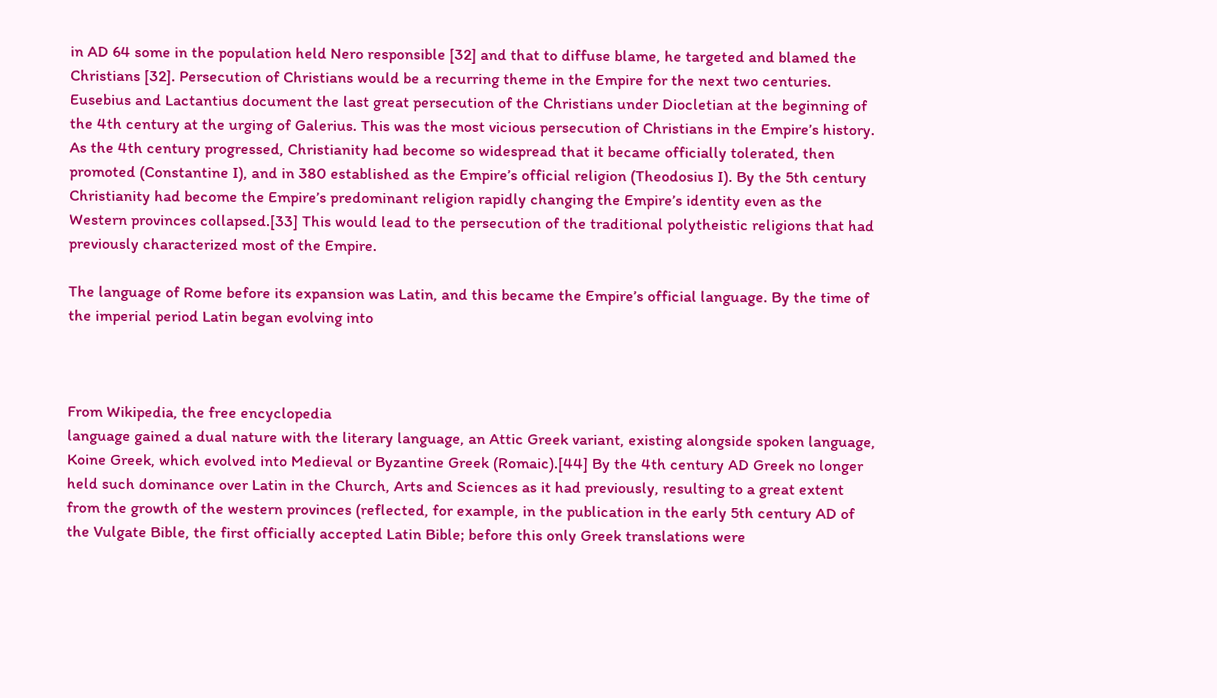in AD 64 some in the population held Nero responsible [32] and that to diffuse blame, he targeted and blamed the Christians [32]. Persecution of Christians would be a recurring theme in the Empire for the next two centuries. Eusebius and Lactantius document the last great persecution of the Christians under Diocletian at the beginning of the 4th century at the urging of Galerius. This was the most vicious persecution of Christians in the Empire’s history. As the 4th century progressed, Christianity had become so widespread that it became officially tolerated, then promoted (Constantine I), and in 380 established as the Empire’s official religion (Theodosius I). By the 5th century Christianity had become the Empire’s predominant religion rapidly changing the Empire’s identity even as the Western provinces collapsed.[33] This would lead to the persecution of the traditional polytheistic religions that had previously characterized most of the Empire.

The language of Rome before its expansion was Latin, and this became the Empire’s official language. By the time of the imperial period Latin began evolving into



From Wikipedia, the free encyclopedia
language gained a dual nature with the literary language, an Attic Greek variant, existing alongside spoken language, Koine Greek, which evolved into Medieval or Byzantine Greek (Romaic).[44] By the 4th century AD Greek no longer held such dominance over Latin in the Church, Arts and Sciences as it had previously, resulting to a great extent from the growth of the western provinces (reflected, for example, in the publication in the early 5th century AD of the Vulgate Bible, the first officially accepted Latin Bible; before this only Greek translations were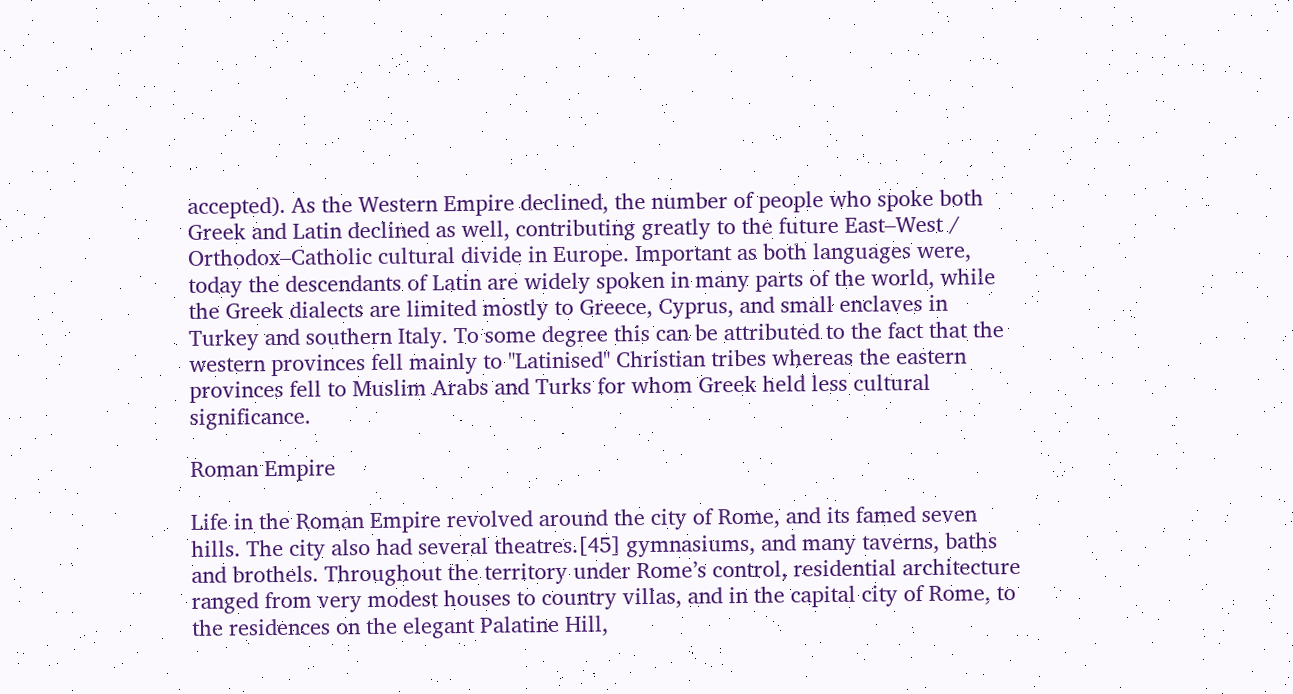accepted). As the Western Empire declined, the number of people who spoke both Greek and Latin declined as well, contributing greatly to the future East–West / Orthodox–Catholic cultural divide in Europe. Important as both languages were, today the descendants of Latin are widely spoken in many parts of the world, while the Greek dialects are limited mostly to Greece, Cyprus, and small enclaves in Turkey and southern Italy. To some degree this can be attributed to the fact that the western provinces fell mainly to "Latinised" Christian tribes whereas the eastern provinces fell to Muslim Arabs and Turks for whom Greek held less cultural significance.

Roman Empire

Life in the Roman Empire revolved around the city of Rome, and its famed seven hills. The city also had several theatres.[45] gymnasiums, and many taverns, baths and brothels. Throughout the territory under Rome’s control, residential architecture ranged from very modest houses to country villas, and in the capital city of Rome, to the residences on the elegant Palatine Hill,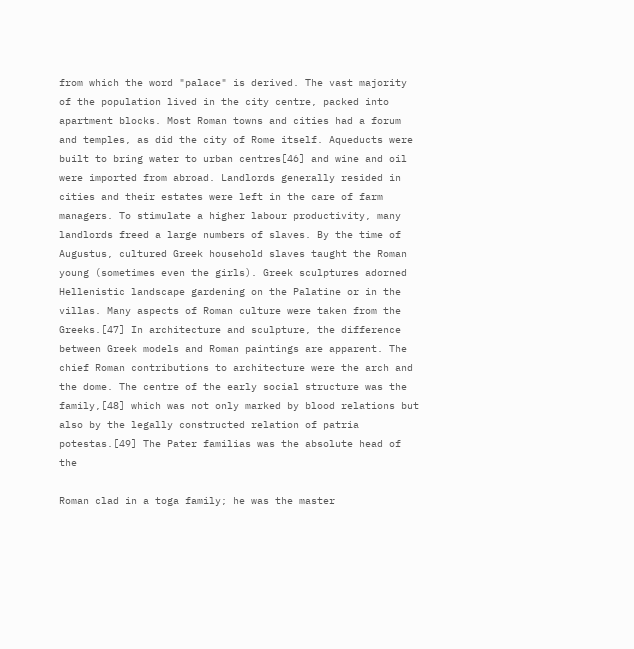from which the word "palace" is derived. The vast majority of the population lived in the city centre, packed into apartment blocks. Most Roman towns and cities had a forum and temples, as did the city of Rome itself. Aqueducts were built to bring water to urban centres[46] and wine and oil were imported from abroad. Landlords generally resided in cities and their estates were left in the care of farm managers. To stimulate a higher labour productivity, many landlords freed a large numbers of slaves. By the time of Augustus, cultured Greek household slaves taught the Roman young (sometimes even the girls). Greek sculptures adorned Hellenistic landscape gardening on the Palatine or in the villas. Many aspects of Roman culture were taken from the Greeks.[47] In architecture and sculpture, the difference between Greek models and Roman paintings are apparent. The chief Roman contributions to architecture were the arch and the dome. The centre of the early social structure was the family,[48] which was not only marked by blood relations but also by the legally constructed relation of patria potestas.[49] The Pater familias was the absolute head of the

Roman clad in a toga family; he was the master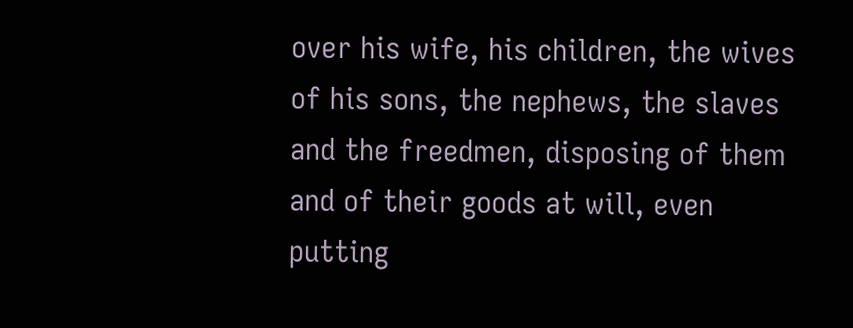over his wife, his children, the wives of his sons, the nephews, the slaves and the freedmen, disposing of them and of their goods at will, even putting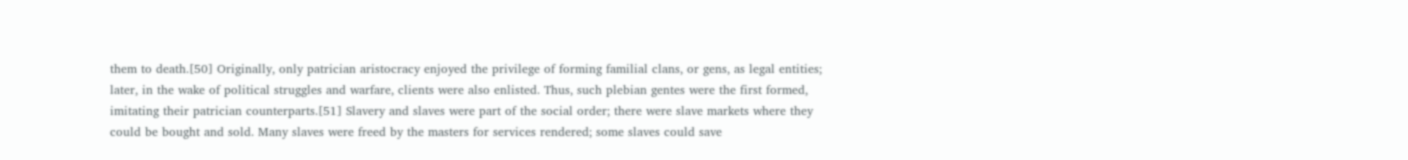them to death.[50] Originally, only patrician aristocracy enjoyed the privilege of forming familial clans, or gens, as legal entities; later, in the wake of political struggles and warfare, clients were also enlisted. Thus, such plebian gentes were the first formed, imitating their patrician counterparts.[51] Slavery and slaves were part of the social order; there were slave markets where they could be bought and sold. Many slaves were freed by the masters for services rendered; some slaves could save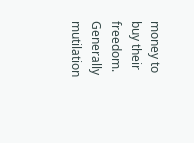money to buy their freedom. Generally mutilation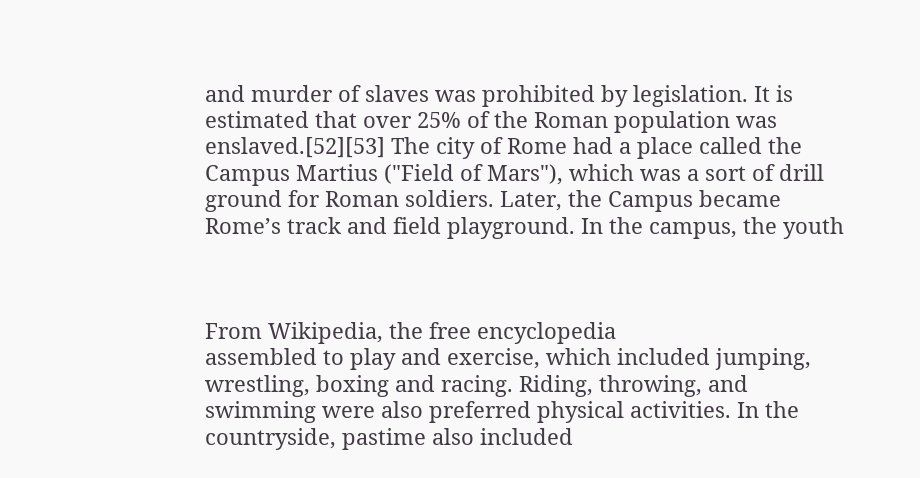and murder of slaves was prohibited by legislation. It is estimated that over 25% of the Roman population was enslaved.[52][53] The city of Rome had a place called the Campus Martius ("Field of Mars"), which was a sort of drill ground for Roman soldiers. Later, the Campus became Rome’s track and field playground. In the campus, the youth



From Wikipedia, the free encyclopedia
assembled to play and exercise, which included jumping, wrestling, boxing and racing. Riding, throwing, and swimming were also preferred physical activities. In the countryside, pastime also included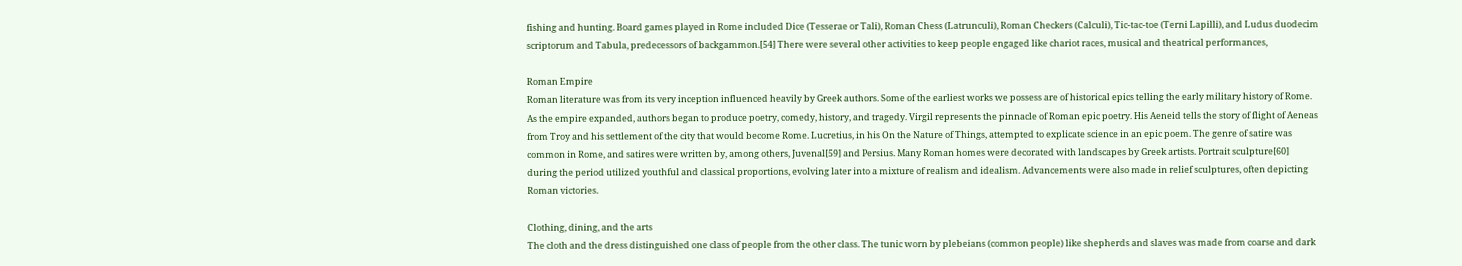fishing and hunting. Board games played in Rome included Dice (Tesserae or Tali), Roman Chess (Latrunculi), Roman Checkers (Calculi), Tic-tac-toe (Terni Lapilli), and Ludus duodecim scriptorum and Tabula, predecessors of backgammon.[54] There were several other activities to keep people engaged like chariot races, musical and theatrical performances,

Roman Empire
Roman literature was from its very inception influenced heavily by Greek authors. Some of the earliest works we possess are of historical epics telling the early military history of Rome. As the empire expanded, authors began to produce poetry, comedy, history, and tragedy. Virgil represents the pinnacle of Roman epic poetry. His Aeneid tells the story of flight of Aeneas from Troy and his settlement of the city that would become Rome. Lucretius, in his On the Nature of Things, attempted to explicate science in an epic poem. The genre of satire was common in Rome, and satires were written by, among others, Juvenal[59] and Persius. Many Roman homes were decorated with landscapes by Greek artists. Portrait sculpture[60] during the period utilized youthful and classical proportions, evolving later into a mixture of realism and idealism. Advancements were also made in relief sculptures, often depicting Roman victories.

Clothing, dining, and the arts
The cloth and the dress distinguished one class of people from the other class. The tunic worn by plebeians (common people) like shepherds and slaves was made from coarse and dark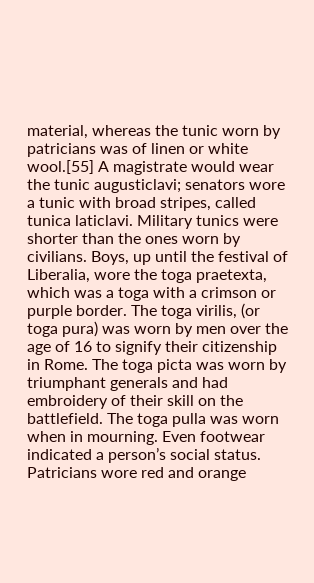material, whereas the tunic worn by patricians was of linen or white wool.[55] A magistrate would wear the tunic augusticlavi; senators wore a tunic with broad stripes, called tunica laticlavi. Military tunics were shorter than the ones worn by civilians. Boys, up until the festival of Liberalia, wore the toga praetexta, which was a toga with a crimson or purple border. The toga virilis, (or toga pura) was worn by men over the age of 16 to signify their citizenship in Rome. The toga picta was worn by triumphant generals and had embroidery of their skill on the battlefield. The toga pulla was worn when in mourning. Even footwear indicated a person’s social status. Patricians wore red and orange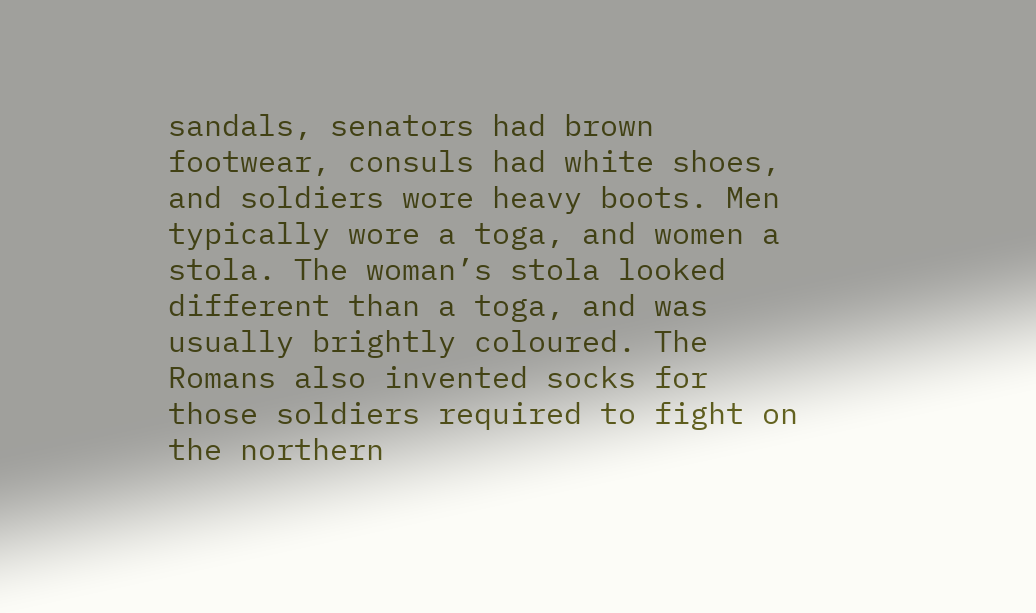sandals, senators had brown footwear, consuls had white shoes, and soldiers wore heavy boots. Men typically wore a toga, and women a stola. The woman’s stola looked different than a toga, and was usually brightly coloured. The Romans also invented socks for those soldiers required to fight on the northern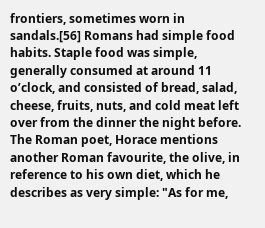frontiers, sometimes worn in sandals.[56] Romans had simple food habits. Staple food was simple, generally consumed at around 11 o’clock, and consisted of bread, salad, cheese, fruits, nuts, and cold meat left over from the dinner the night before. The Roman poet, Horace mentions another Roman favourite, the olive, in reference to his own diet, which he describes as very simple: "As for me,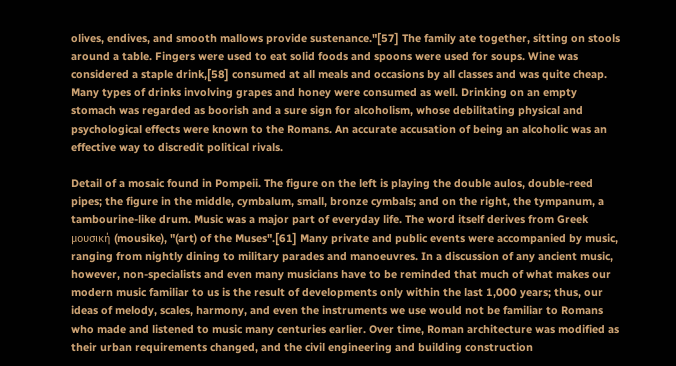olives, endives, and smooth mallows provide sustenance."[57] The family ate together, sitting on stools around a table. Fingers were used to eat solid foods and spoons were used for soups. Wine was considered a staple drink,[58] consumed at all meals and occasions by all classes and was quite cheap. Many types of drinks involving grapes and honey were consumed as well. Drinking on an empty stomach was regarded as boorish and a sure sign for alcoholism, whose debilitating physical and psychological effects were known to the Romans. An accurate accusation of being an alcoholic was an effective way to discredit political rivals.

Detail of a mosaic found in Pompeii. The figure on the left is playing the double aulos, double-reed pipes; the figure in the middle, cymbalum, small, bronze cymbals; and on the right, the tympanum, a tambourine-like drum. Music was a major part of everyday life. The word itself derives from Greek μουσική (mousike), "(art) of the Muses".[61] Many private and public events were accompanied by music, ranging from nightly dining to military parades and manoeuvres. In a discussion of any ancient music, however, non-specialists and even many musicians have to be reminded that much of what makes our modern music familiar to us is the result of developments only within the last 1,000 years; thus, our ideas of melody, scales, harmony, and even the instruments we use would not be familiar to Romans who made and listened to music many centuries earlier. Over time, Roman architecture was modified as their urban requirements changed, and the civil engineering and building construction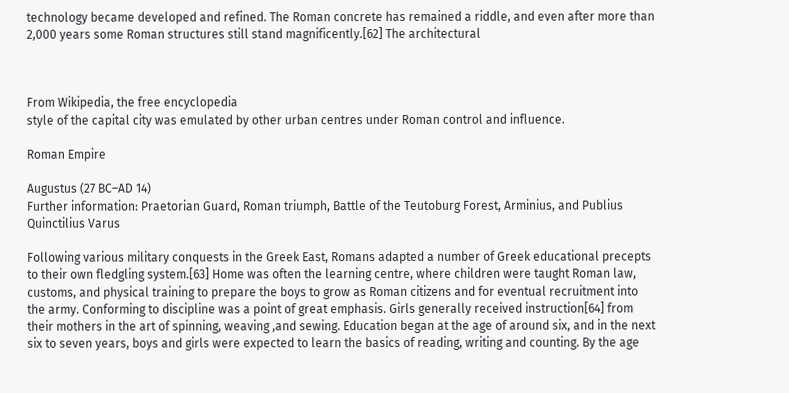technology became developed and refined. The Roman concrete has remained a riddle, and even after more than 2,000 years some Roman structures still stand magnificently.[62] The architectural



From Wikipedia, the free encyclopedia
style of the capital city was emulated by other urban centres under Roman control and influence.

Roman Empire

Augustus (27 BC–AD 14)
Further information: Praetorian Guard, Roman triumph, Battle of the Teutoburg Forest, Arminius, and Publius Quinctilius Varus

Following various military conquests in the Greek East, Romans adapted a number of Greek educational precepts to their own fledgling system.[63] Home was often the learning centre, where children were taught Roman law, customs, and physical training to prepare the boys to grow as Roman citizens and for eventual recruitment into the army. Conforming to discipline was a point of great emphasis. Girls generally received instruction[64] from their mothers in the art of spinning, weaving ,and sewing. Education began at the age of around six, and in the next six to seven years, boys and girls were expected to learn the basics of reading, writing and counting. By the age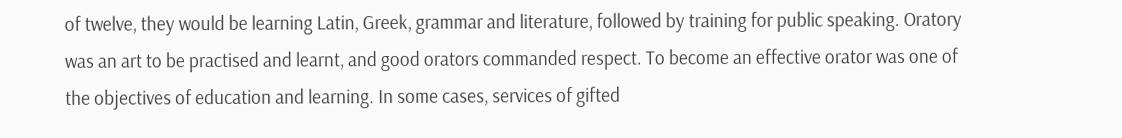of twelve, they would be learning Latin, Greek, grammar and literature, followed by training for public speaking. Oratory was an art to be practised and learnt, and good orators commanded respect. To become an effective orator was one of the objectives of education and learning. In some cases, services of gifted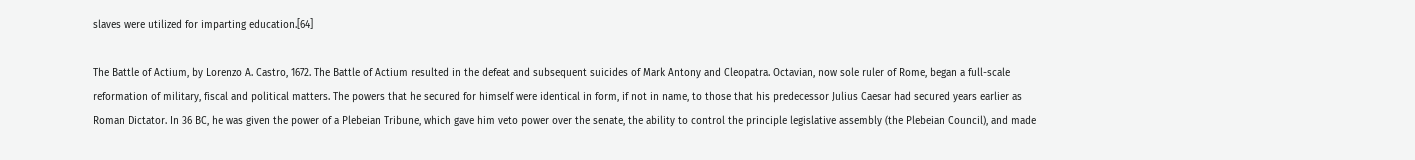slaves were utilized for imparting education.[64]

The Battle of Actium, by Lorenzo A. Castro, 1672. The Battle of Actium resulted in the defeat and subsequent suicides of Mark Antony and Cleopatra. Octavian, now sole ruler of Rome, began a full-scale reformation of military, fiscal and political matters. The powers that he secured for himself were identical in form, if not in name, to those that his predecessor Julius Caesar had secured years earlier as Roman Dictator. In 36 BC, he was given the power of a Plebeian Tribune, which gave him veto power over the senate, the ability to control the principle legislative assembly (the Plebeian Council), and made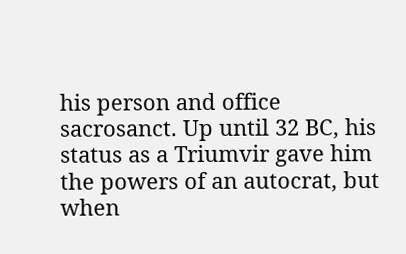his person and office sacrosanct. Up until 32 BC, his status as a Triumvir gave him the powers of an autocrat, but when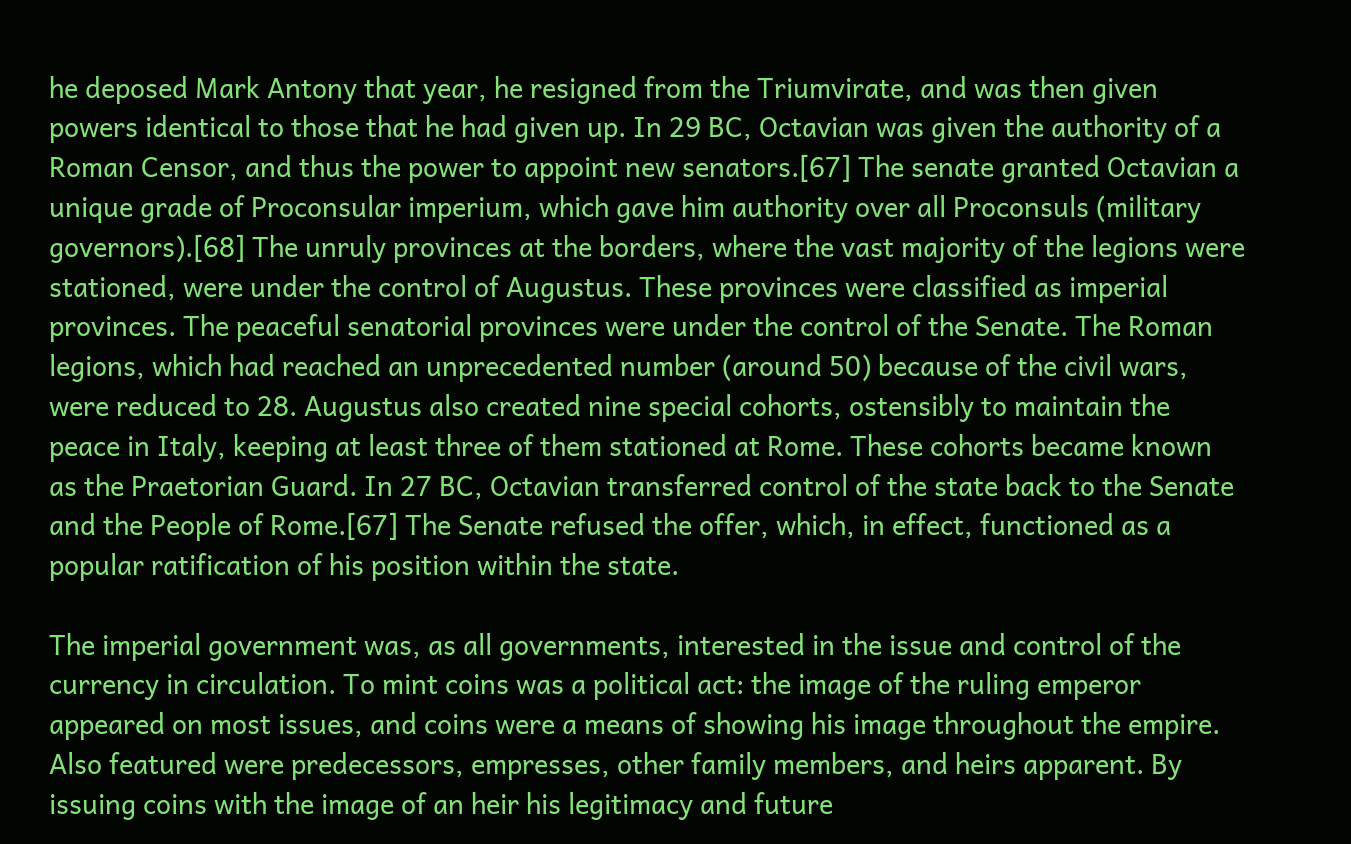he deposed Mark Antony that year, he resigned from the Triumvirate, and was then given powers identical to those that he had given up. In 29 BC, Octavian was given the authority of a Roman Censor, and thus the power to appoint new senators.[67] The senate granted Octavian a unique grade of Proconsular imperium, which gave him authority over all Proconsuls (military governors).[68] The unruly provinces at the borders, where the vast majority of the legions were stationed, were under the control of Augustus. These provinces were classified as imperial provinces. The peaceful senatorial provinces were under the control of the Senate. The Roman legions, which had reached an unprecedented number (around 50) because of the civil wars, were reduced to 28. Augustus also created nine special cohorts, ostensibly to maintain the peace in Italy, keeping at least three of them stationed at Rome. These cohorts became known as the Praetorian Guard. In 27 BC, Octavian transferred control of the state back to the Senate and the People of Rome.[67] The Senate refused the offer, which, in effect, functioned as a popular ratification of his position within the state.

The imperial government was, as all governments, interested in the issue and control of the currency in circulation. To mint coins was a political act: the image of the ruling emperor appeared on most issues, and coins were a means of showing his image throughout the empire. Also featured were predecessors, empresses, other family members, and heirs apparent. By issuing coins with the image of an heir his legitimacy and future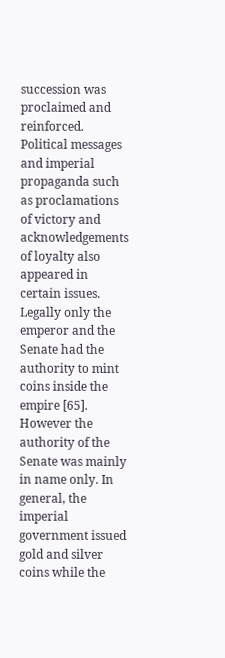succession was proclaimed and reinforced. Political messages and imperial propaganda such as proclamations of victory and acknowledgements of loyalty also appeared in certain issues. Legally only the emperor and the Senate had the authority to mint coins inside the empire [65]. However the authority of the Senate was mainly in name only. In general, the imperial government issued gold and silver coins while the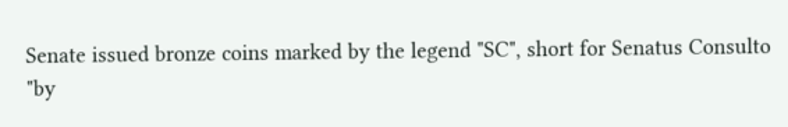Senate issued bronze coins marked by the legend "SC", short for Senatus Consulto "by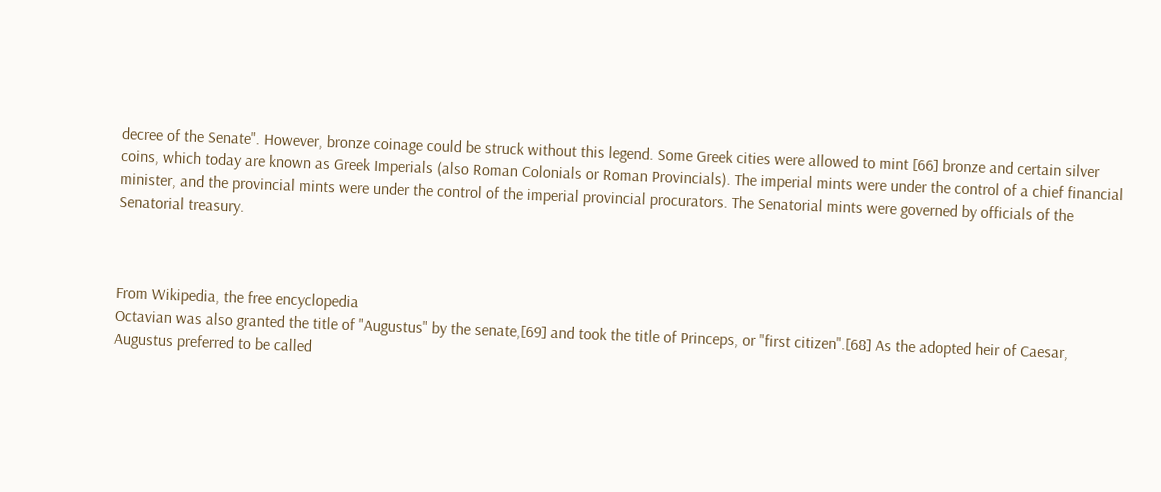decree of the Senate". However, bronze coinage could be struck without this legend. Some Greek cities were allowed to mint [66] bronze and certain silver coins, which today are known as Greek Imperials (also Roman Colonials or Roman Provincials). The imperial mints were under the control of a chief financial minister, and the provincial mints were under the control of the imperial provincial procurators. The Senatorial mints were governed by officials of the Senatorial treasury.



From Wikipedia, the free encyclopedia
Octavian was also granted the title of "Augustus" by the senate,[69] and took the title of Princeps, or "first citizen".[68] As the adopted heir of Caesar, Augustus preferred to be called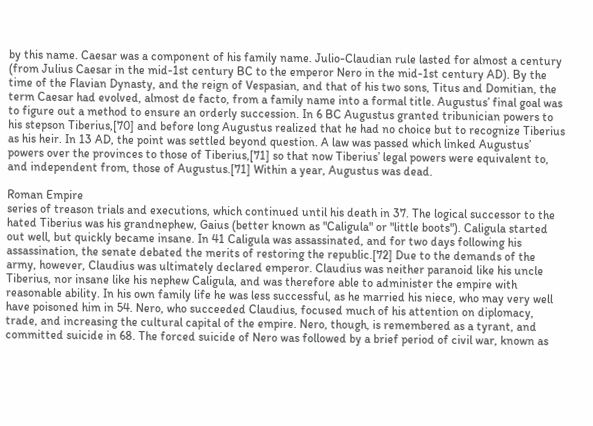by this name. Caesar was a component of his family name. Julio-Claudian rule lasted for almost a century (from Julius Caesar in the mid-1st century BC to the emperor Nero in the mid-1st century AD). By the time of the Flavian Dynasty, and the reign of Vespasian, and that of his two sons, Titus and Domitian, the term Caesar had evolved, almost de facto, from a family name into a formal title. Augustus’ final goal was to figure out a method to ensure an orderly succession. In 6 BC Augustus granted tribunician powers to his stepson Tiberius,[70] and before long Augustus realized that he had no choice but to recognize Tiberius as his heir. In 13 AD, the point was settled beyond question. A law was passed which linked Augustus’ powers over the provinces to those of Tiberius,[71] so that now Tiberius’ legal powers were equivalent to, and independent from, those of Augustus.[71] Within a year, Augustus was dead.

Roman Empire
series of treason trials and executions, which continued until his death in 37. The logical successor to the hated Tiberius was his grandnephew, Gaius (better known as "Caligula" or "little boots"). Caligula started out well, but quickly became insane. In 41 Caligula was assassinated, and for two days following his assassination, the senate debated the merits of restoring the republic.[72] Due to the demands of the army, however, Claudius was ultimately declared emperor. Claudius was neither paranoid like his uncle Tiberius, nor insane like his nephew Caligula, and was therefore able to administer the empire with reasonable ability. In his own family life he was less successful, as he married his niece, who may very well have poisoned him in 54. Nero, who succeeded Claudius, focused much of his attention on diplomacy, trade, and increasing the cultural capital of the empire. Nero, though, is remembered as a tyrant, and committed suicide in 68. The forced suicide of Nero was followed by a brief period of civil war, known as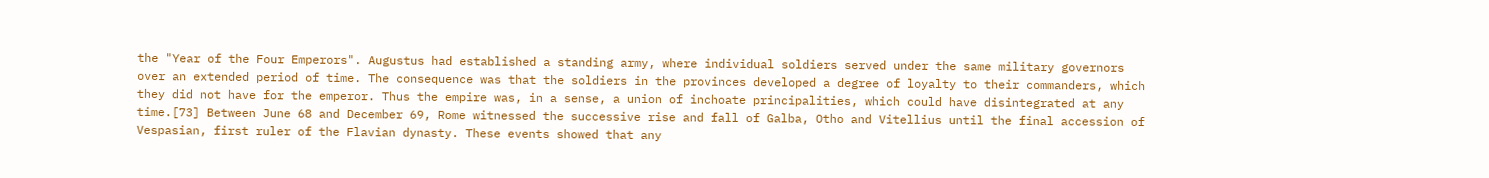the "Year of the Four Emperors". Augustus had established a standing army, where individual soldiers served under the same military governors over an extended period of time. The consequence was that the soldiers in the provinces developed a degree of loyalty to their commanders, which they did not have for the emperor. Thus the empire was, in a sense, a union of inchoate principalities, which could have disintegrated at any time.[73] Between June 68 and December 69, Rome witnessed the successive rise and fall of Galba, Otho and Vitellius until the final accession of Vespasian, first ruler of the Flavian dynasty. These events showed that any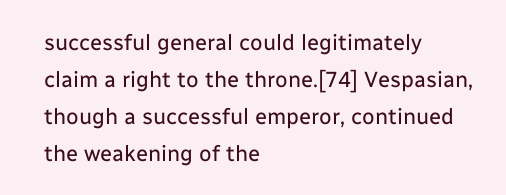successful general could legitimately claim a right to the throne.[74] Vespasian, though a successful emperor, continued the weakening of the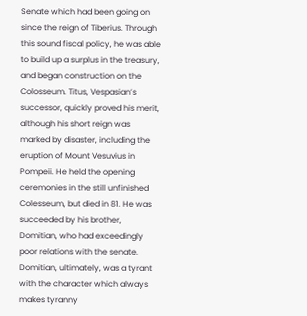Senate which had been going on since the reign of Tiberius. Through this sound fiscal policy, he was able to build up a surplus in the treasury, and began construction on the Colosseum. Titus, Vespasian’s successor, quickly proved his merit, although his short reign was marked by disaster, including the eruption of Mount Vesuvius in Pompeii. He held the opening ceremonies in the still unfinished Colesseum, but died in 81. He was succeeded by his brother, Domitian, who had exceedingly poor relations with the senate. Domitian, ultimately, was a tyrant with the character which always makes tyranny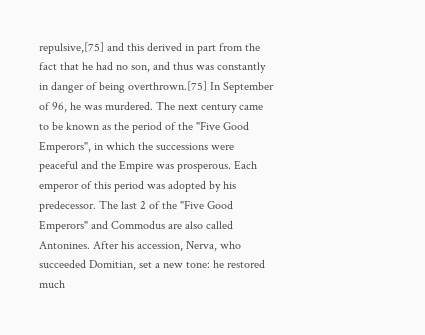repulsive,[75] and this derived in part from the fact that he had no son, and thus was constantly in danger of being overthrown.[75] In September of 96, he was murdered. The next century came to be known as the period of the "Five Good Emperors", in which the successions were peaceful and the Empire was prosperous. Each emperor of this period was adopted by his predecessor. The last 2 of the "Five Good Emperors" and Commodus are also called Antonines. After his accession, Nerva, who succeeded Domitian, set a new tone: he restored much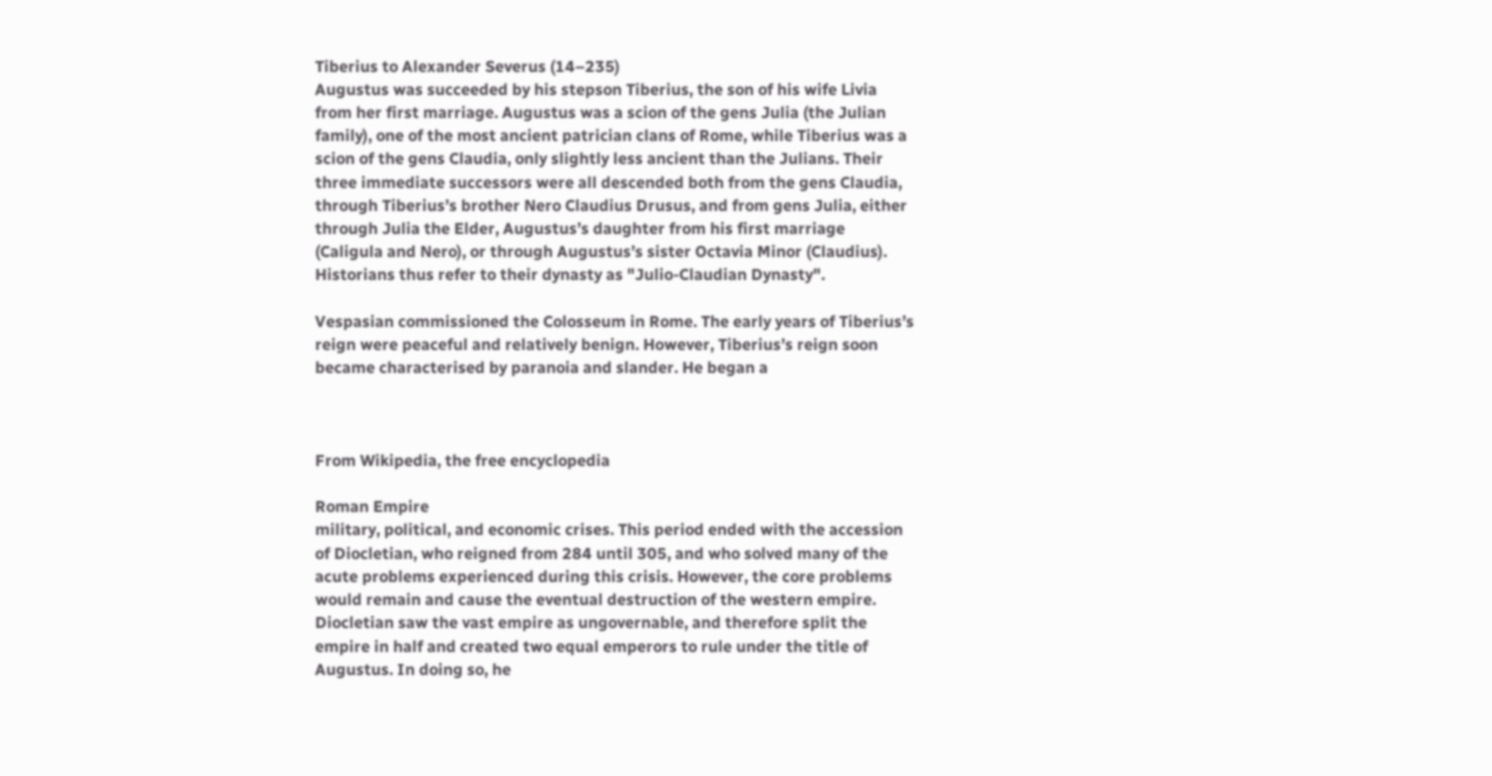Tiberius to Alexander Severus (14–235)
Augustus was succeeded by his stepson Tiberius, the son of his wife Livia from her first marriage. Augustus was a scion of the gens Julia (the Julian family), one of the most ancient patrician clans of Rome, while Tiberius was a scion of the gens Claudia, only slightly less ancient than the Julians. Their three immediate successors were all descended both from the gens Claudia, through Tiberius’s brother Nero Claudius Drusus, and from gens Julia, either through Julia the Elder, Augustus’s daughter from his first marriage (Caligula and Nero), or through Augustus’s sister Octavia Minor (Claudius). Historians thus refer to their dynasty as "Julio-Claudian Dynasty".

Vespasian commissioned the Colosseum in Rome. The early years of Tiberius’s reign were peaceful and relatively benign. However, Tiberius’s reign soon became characterised by paranoia and slander. He began a



From Wikipedia, the free encyclopedia

Roman Empire
military, political, and economic crises. This period ended with the accession of Diocletian, who reigned from 284 until 305, and who solved many of the acute problems experienced during this crisis. However, the core problems would remain and cause the eventual destruction of the western empire. Diocletian saw the vast empire as ungovernable, and therefore split the empire in half and created two equal emperors to rule under the title of Augustus. In doing so, he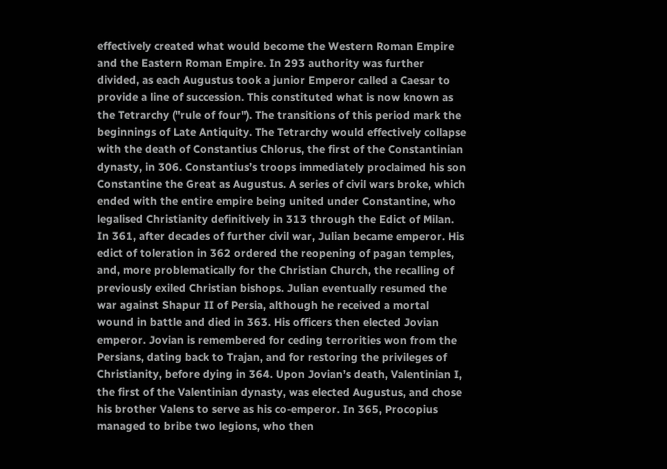effectively created what would become the Western Roman Empire and the Eastern Roman Empire. In 293 authority was further divided, as each Augustus took a junior Emperor called a Caesar to provide a line of succession. This constituted what is now known as the Tetrarchy ("rule of four"). The transitions of this period mark the beginnings of Late Antiquity. The Tetrarchy would effectively collapse with the death of Constantius Chlorus, the first of the Constantinian dynasty, in 306. Constantius’s troops immediately proclaimed his son Constantine the Great as Augustus. A series of civil wars broke, which ended with the entire empire being united under Constantine, who legalised Christianity definitively in 313 through the Edict of Milan. In 361, after decades of further civil war, Julian became emperor. His edict of toleration in 362 ordered the reopening of pagan temples, and, more problematically for the Christian Church, the recalling of previously exiled Christian bishops. Julian eventually resumed the war against Shapur II of Persia, although he received a mortal wound in battle and died in 363. His officers then elected Jovian emperor. Jovian is remembered for ceding terrorities won from the Persians, dating back to Trajan, and for restoring the privileges of Christianity, before dying in 364. Upon Jovian’s death, Valentinian I, the first of the Valentinian dynasty, was elected Augustus, and chose his brother Valens to serve as his co-emperor. In 365, Procopius managed to bribe two legions, who then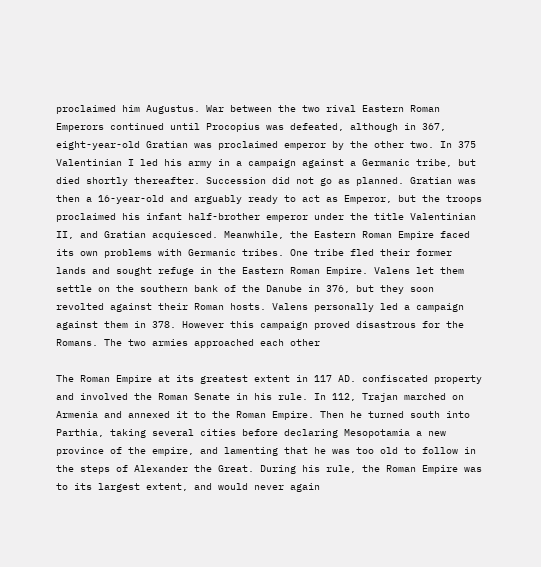proclaimed him Augustus. War between the two rival Eastern Roman Emperors continued until Procopius was defeated, although in 367, eight-year-old Gratian was proclaimed emperor by the other two. In 375 Valentinian I led his army in a campaign against a Germanic tribe, but died shortly thereafter. Succession did not go as planned. Gratian was then a 16-year-old and arguably ready to act as Emperor, but the troops proclaimed his infant half-brother emperor under the title Valentinian II, and Gratian acquiesced. Meanwhile, the Eastern Roman Empire faced its own problems with Germanic tribes. One tribe fled their former lands and sought refuge in the Eastern Roman Empire. Valens let them settle on the southern bank of the Danube in 376, but they soon revolted against their Roman hosts. Valens personally led a campaign against them in 378. However this campaign proved disastrous for the Romans. The two armies approached each other

The Roman Empire at its greatest extent in 117 AD. confiscated property and involved the Roman Senate in his rule. In 112, Trajan marched on Armenia and annexed it to the Roman Empire. Then he turned south into Parthia, taking several cities before declaring Mesopotamia a new province of the empire, and lamenting that he was too old to follow in the steps of Alexander the Great. During his rule, the Roman Empire was to its largest extent, and would never again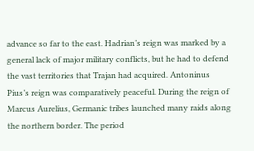advance so far to the east. Hadrian’s reign was marked by a general lack of major military conflicts, but he had to defend the vast territories that Trajan had acquired. Antoninus Pius’s reign was comparatively peaceful. During the reign of Marcus Aurelius, Germanic tribes launched many raids along the northern border. The period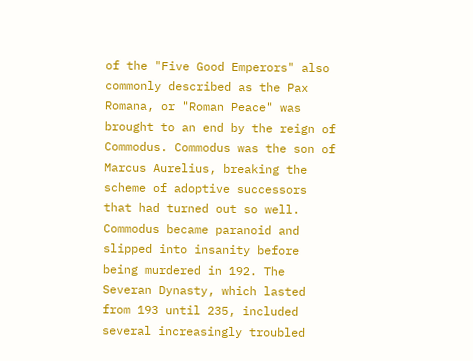of the "Five Good Emperors" also commonly described as the Pax Romana, or "Roman Peace" was brought to an end by the reign of Commodus. Commodus was the son of Marcus Aurelius, breaking the scheme of adoptive successors that had turned out so well. Commodus became paranoid and slipped into insanity before being murdered in 192. The Severan Dynasty, which lasted from 193 until 235, included several increasingly troubled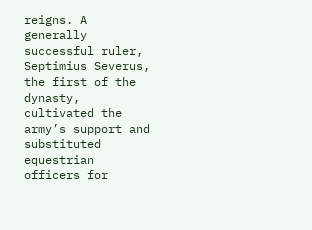reigns. A generally successful ruler, Septimius Severus, the first of the dynasty, cultivated the army’s support and substituted equestrian officers for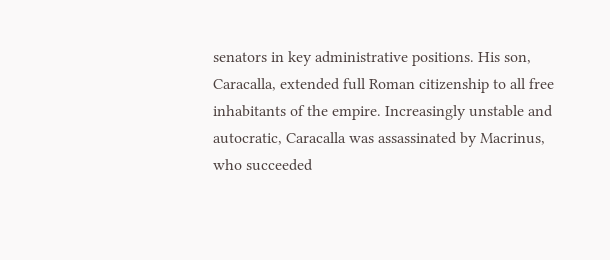senators in key administrative positions. His son, Caracalla, extended full Roman citizenship to all free inhabitants of the empire. Increasingly unstable and autocratic, Caracalla was assassinated by Macrinus, who succeeded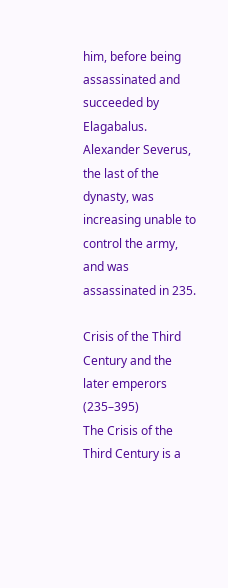him, before being assassinated and succeeded by Elagabalus. Alexander Severus, the last of the dynasty, was increasing unable to control the army, and was assassinated in 235.

Crisis of the Third Century and the later emperors (235–395)
The Crisis of the Third Century is a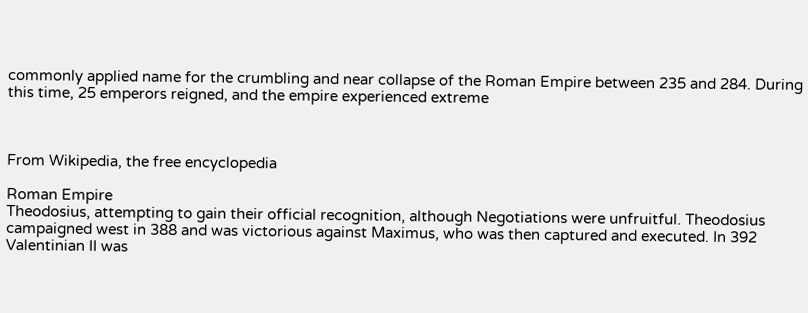commonly applied name for the crumbling and near collapse of the Roman Empire between 235 and 284. During this time, 25 emperors reigned, and the empire experienced extreme



From Wikipedia, the free encyclopedia

Roman Empire
Theodosius, attempting to gain their official recognition, although Negotiations were unfruitful. Theodosius campaigned west in 388 and was victorious against Maximus, who was then captured and executed. In 392 Valentinian II was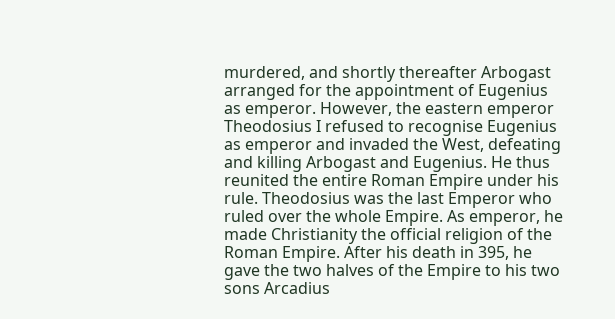murdered, and shortly thereafter Arbogast arranged for the appointment of Eugenius as emperor. However, the eastern emperor Theodosius I refused to recognise Eugenius as emperor and invaded the West, defeating and killing Arbogast and Eugenius. He thus reunited the entire Roman Empire under his rule. Theodosius was the last Emperor who ruled over the whole Empire. As emperor, he made Christianity the official religion of the Roman Empire. After his death in 395, he gave the two halves of the Empire to his two sons Arcadius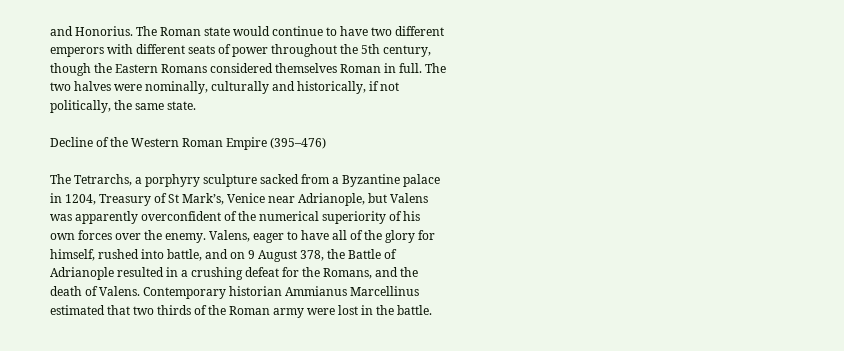and Honorius. The Roman state would continue to have two different emperors with different seats of power throughout the 5th century, though the Eastern Romans considered themselves Roman in full. The two halves were nominally, culturally and historically, if not politically, the same state.

Decline of the Western Roman Empire (395–476)

The Tetrarchs, a porphyry sculpture sacked from a Byzantine palace in 1204, Treasury of St Mark’s, Venice near Adrianople, but Valens was apparently overconfident of the numerical superiority of his own forces over the enemy. Valens, eager to have all of the glory for himself, rushed into battle, and on 9 August 378, the Battle of Adrianople resulted in a crushing defeat for the Romans, and the death of Valens. Contemporary historian Ammianus Marcellinus estimated that two thirds of the Roman army were lost in the battle.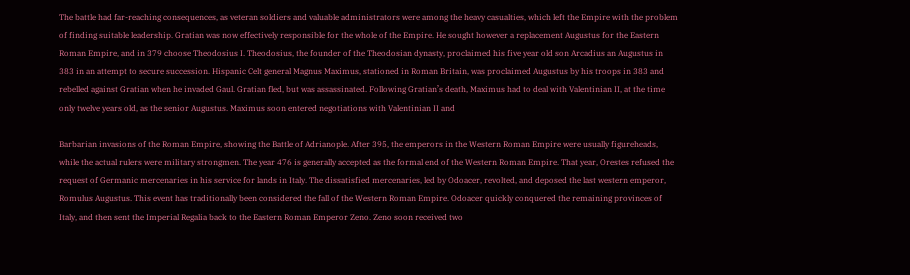The battle had far-reaching consequences, as veteran soldiers and valuable administrators were among the heavy casualties, which left the Empire with the problem of finding suitable leadership. Gratian was now effectively responsible for the whole of the Empire. He sought however a replacement Augustus for the Eastern Roman Empire, and in 379 choose Theodosius I. Theodosius, the founder of the Theodosian dynasty, proclaimed his five year old son Arcadius an Augustus in 383 in an attempt to secure succession. Hispanic Celt general Magnus Maximus, stationed in Roman Britain, was proclaimed Augustus by his troops in 383 and rebelled against Gratian when he invaded Gaul. Gratian fled, but was assassinated. Following Gratian’s death, Maximus had to deal with Valentinian II, at the time only twelve years old, as the senior Augustus. Maximus soon entered negotiations with Valentinian II and

Barbarian invasions of the Roman Empire, showing the Battle of Adrianople. After 395, the emperors in the Western Roman Empire were usually figureheads, while the actual rulers were military strongmen. The year 476 is generally accepted as the formal end of the Western Roman Empire. That year, Orestes refused the request of Germanic mercenaries in his service for lands in Italy. The dissatisfied mercenaries, led by Odoacer, revolted, and deposed the last western emperor, Romulus Augustus. This event has traditionally been considered the fall of the Western Roman Empire. Odoacer quickly conquered the remaining provinces of Italy, and then sent the Imperial Regalia back to the Eastern Roman Emperor Zeno. Zeno soon received two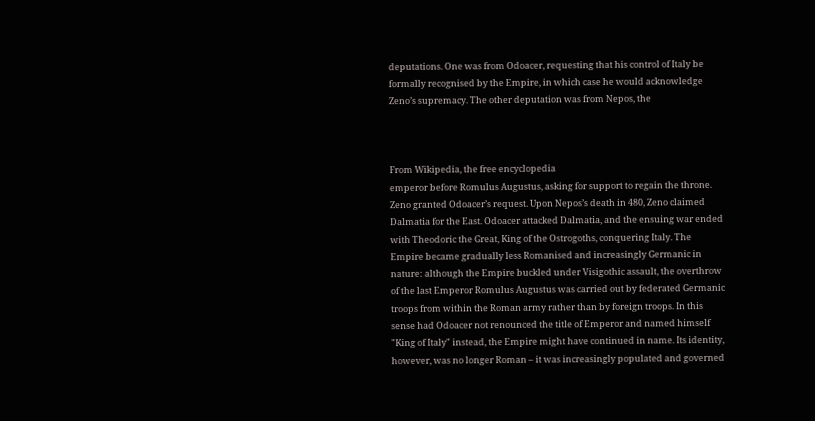deputations. One was from Odoacer, requesting that his control of Italy be formally recognised by the Empire, in which case he would acknowledge Zeno’s supremacy. The other deputation was from Nepos, the



From Wikipedia, the free encyclopedia
emperor before Romulus Augustus, asking for support to regain the throne. Zeno granted Odoacer’s request. Upon Nepos’s death in 480, Zeno claimed Dalmatia for the East. Odoacer attacked Dalmatia, and the ensuing war ended with Theodoric the Great, King of the Ostrogoths, conquering Italy. The Empire became gradually less Romanised and increasingly Germanic in nature: although the Empire buckled under Visigothic assault, the overthrow of the last Emperor Romulus Augustus was carried out by federated Germanic troops from within the Roman army rather than by foreign troops. In this sense had Odoacer not renounced the title of Emperor and named himself "King of Italy" instead, the Empire might have continued in name. Its identity, however, was no longer Roman – it was increasingly populated and governed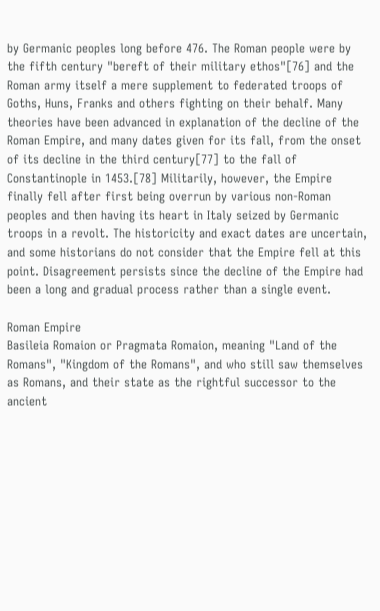by Germanic peoples long before 476. The Roman people were by the fifth century "bereft of their military ethos"[76] and the Roman army itself a mere supplement to federated troops of Goths, Huns, Franks and others fighting on their behalf. Many theories have been advanced in explanation of the decline of the Roman Empire, and many dates given for its fall, from the onset of its decline in the third century[77] to the fall of Constantinople in 1453.[78] Militarily, however, the Empire finally fell after first being overrun by various non-Roman peoples and then having its heart in Italy seized by Germanic troops in a revolt. The historicity and exact dates are uncertain, and some historians do not consider that the Empire fell at this point. Disagreement persists since the decline of the Empire had been a long and gradual process rather than a single event.

Roman Empire
Basileia Romaion or Pragmata Romaion, meaning "Land of the Romans", "Kingdom of the Romans", and who still saw themselves as Romans, and their state as the rightful successor to the ancient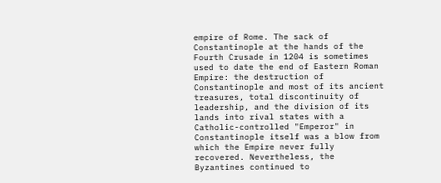empire of Rome. The sack of Constantinople at the hands of the Fourth Crusade in 1204 is sometimes used to date the end of Eastern Roman Empire: the destruction of Constantinople and most of its ancient treasures, total discontinuity of leadership, and the division of its lands into rival states with a Catholic-controlled "Emperor" in Constantinople itself was a blow from which the Empire never fully recovered. Nevertheless, the Byzantines continued to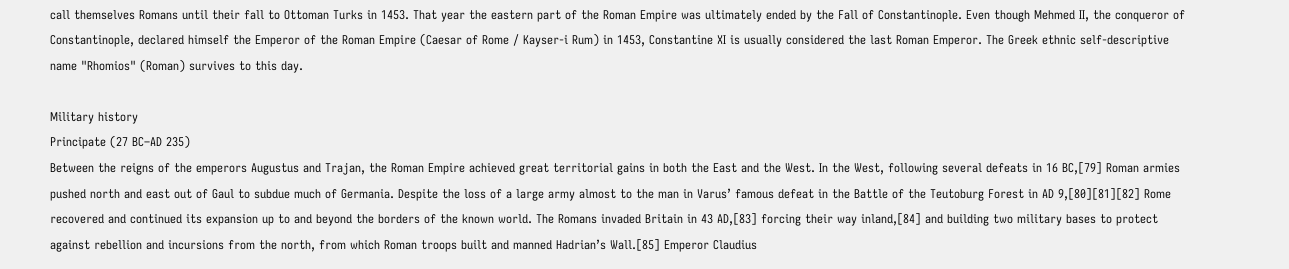call themselves Romans until their fall to Ottoman Turks in 1453. That year the eastern part of the Roman Empire was ultimately ended by the Fall of Constantinople. Even though Mehmed II, the conqueror of Constantinople, declared himself the Emperor of the Roman Empire (Caesar of Rome / Kayser-i Rum) in 1453, Constantine XI is usually considered the last Roman Emperor. The Greek ethnic self-descriptive name "Rhomios" (Roman) survives to this day.

Military history
Principate (27 BC–AD 235)
Between the reigns of the emperors Augustus and Trajan, the Roman Empire achieved great territorial gains in both the East and the West. In the West, following several defeats in 16 BC,[79] Roman armies pushed north and east out of Gaul to subdue much of Germania. Despite the loss of a large army almost to the man in Varus’ famous defeat in the Battle of the Teutoburg Forest in AD 9,[80][81][82] Rome recovered and continued its expansion up to and beyond the borders of the known world. The Romans invaded Britain in 43 AD,[83] forcing their way inland,[84] and building two military bases to protect against rebellion and incursions from the north, from which Roman troops built and manned Hadrian’s Wall.[85] Emperor Claudius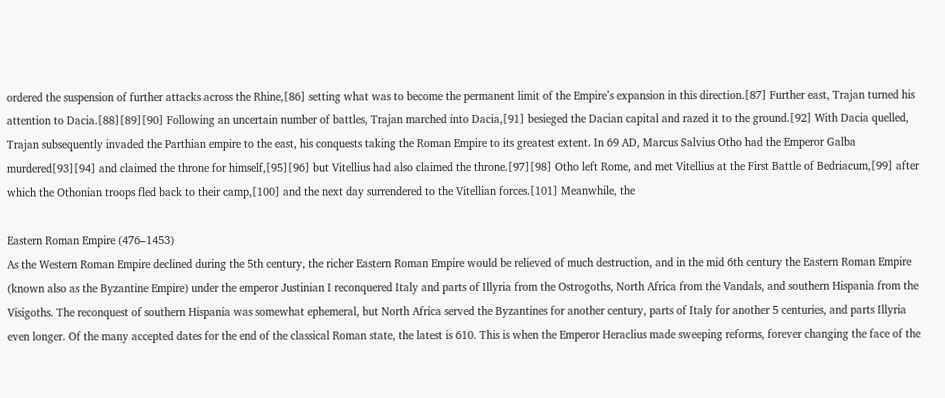ordered the suspension of further attacks across the Rhine,[86] setting what was to become the permanent limit of the Empire’s expansion in this direction.[87] Further east, Trajan turned his attention to Dacia.[88][89][90] Following an uncertain number of battles, Trajan marched into Dacia,[91] besieged the Dacian capital and razed it to the ground.[92] With Dacia quelled, Trajan subsequently invaded the Parthian empire to the east, his conquests taking the Roman Empire to its greatest extent. In 69 AD, Marcus Salvius Otho had the Emperor Galba murdered[93][94] and claimed the throne for himself,[95][96] but Vitellius had also claimed the throne.[97][98] Otho left Rome, and met Vitellius at the First Battle of Bedriacum,[99] after which the Othonian troops fled back to their camp,[100] and the next day surrendered to the Vitellian forces.[101] Meanwhile, the

Eastern Roman Empire (476–1453)
As the Western Roman Empire declined during the 5th century, the richer Eastern Roman Empire would be relieved of much destruction, and in the mid 6th century the Eastern Roman Empire (known also as the Byzantine Empire) under the emperor Justinian I reconquered Italy and parts of Illyria from the Ostrogoths, North Africa from the Vandals, and southern Hispania from the Visigoths. The reconquest of southern Hispania was somewhat ephemeral, but North Africa served the Byzantines for another century, parts of Italy for another 5 centuries, and parts Illyria even longer. Of the many accepted dates for the end of the classical Roman state, the latest is 610. This is when the Emperor Heraclius made sweeping reforms, forever changing the face of the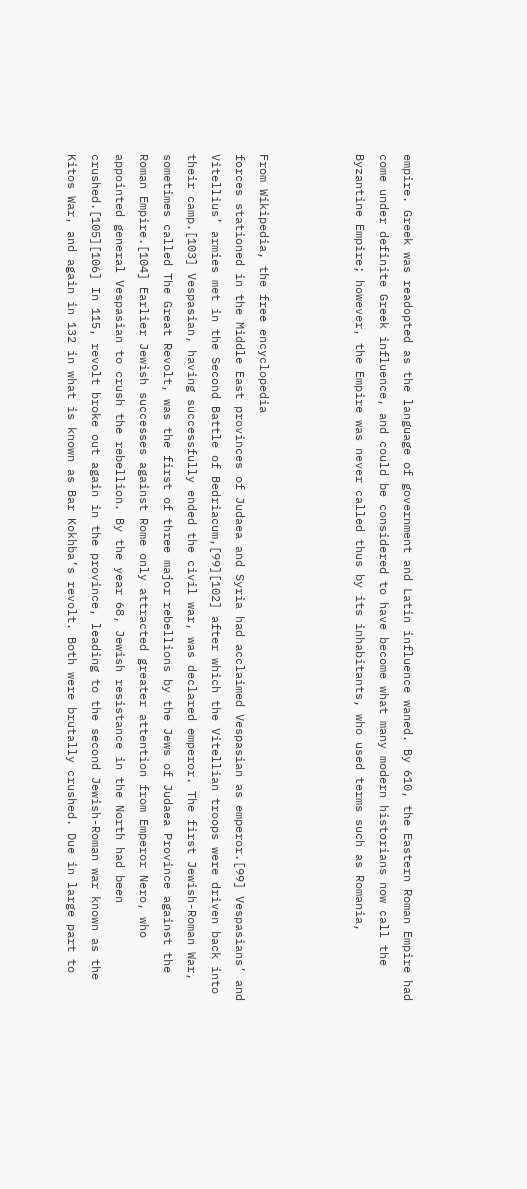empire. Greek was readopted as the language of government and Latin influence waned. By 610, the Eastern Roman Empire had come under definite Greek influence, and could be considered to have become what many modern historians now call the Byzantine Empire; however, the Empire was never called thus by its inhabitants, who used terms such as Romania,



From Wikipedia, the free encyclopedia
forces stationed in the Middle East provinces of Judaea and Syria had acclaimed Vespasian as emperor.[99] Vespasians’ and Vitellius’ armies met in the Second Battle of Bedriacum,[99][102] after which the Vitellian troops were driven back into their camp.[103] Vespasian, having successfully ended the civil war, was declared emperor. The first Jewish-Roman War, sometimes called The Great Revolt, was the first of three major rebellions by the Jews of Judaea Province against the Roman Empire.[104] Earlier Jewish successes against Rome only attracted greater attention from Emperor Nero, who appointed general Vespasian to crush the rebellion. By the year 68, Jewish resistance in the North had been crushed.[105][106] In 115, revolt broke out again in the province, leading to the second Jewish-Roman war known as the Kitos War, and again in 132 in what is known as Bar Kokhba’s revolt. Both were brutally crushed. Due in large part to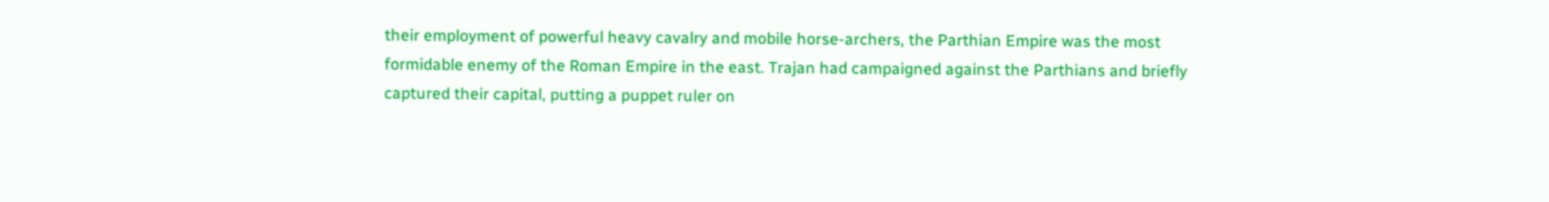their employment of powerful heavy cavalry and mobile horse-archers, the Parthian Empire was the most formidable enemy of the Roman Empire in the east. Trajan had campaigned against the Parthians and briefly captured their capital, putting a puppet ruler on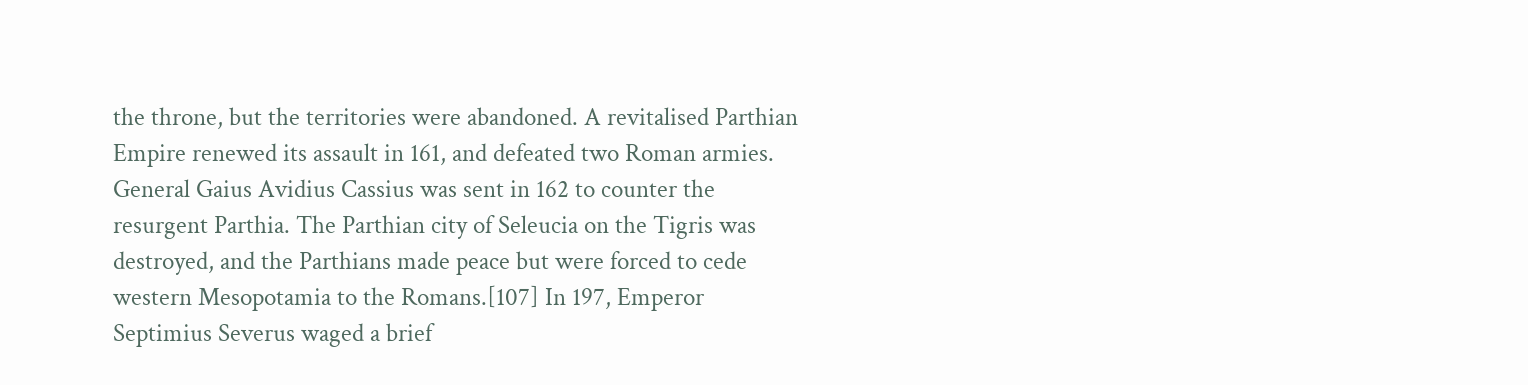the throne, but the territories were abandoned. A revitalised Parthian Empire renewed its assault in 161, and defeated two Roman armies. General Gaius Avidius Cassius was sent in 162 to counter the resurgent Parthia. The Parthian city of Seleucia on the Tigris was destroyed, and the Parthians made peace but were forced to cede western Mesopotamia to the Romans.[107] In 197, Emperor Septimius Severus waged a brief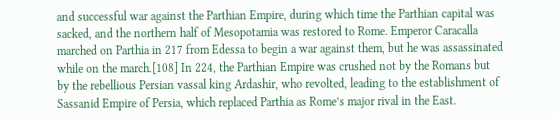and successful war against the Parthian Empire, during which time the Parthian capital was sacked, and the northern half of Mesopotamia was restored to Rome. Emperor Caracalla marched on Parthia in 217 from Edessa to begin a war against them, but he was assassinated while on the march.[108] In 224, the Parthian Empire was crushed not by the Romans but by the rebellious Persian vassal king Ardashir, who revolted, leading to the establishment of Sassanid Empire of Persia, which replaced Parthia as Rome’s major rival in the East.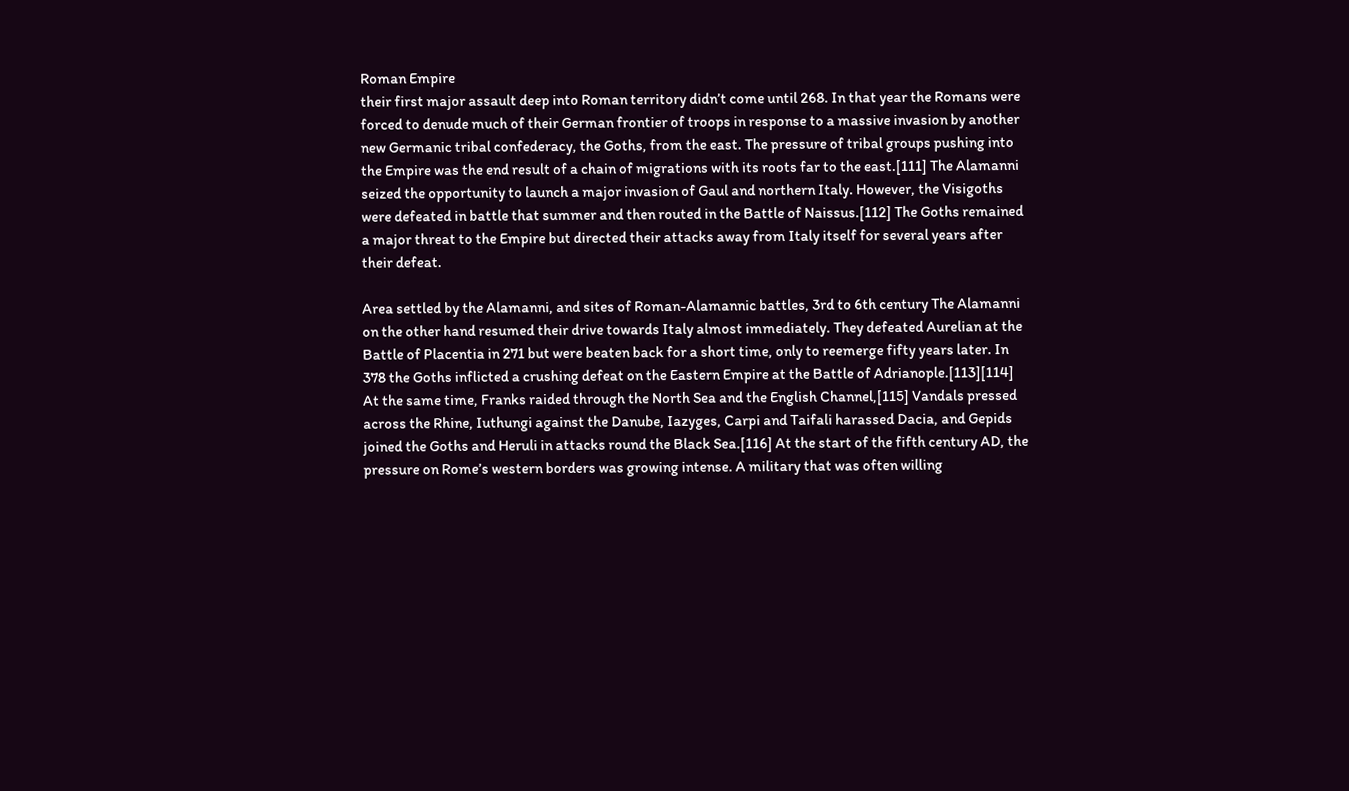Roman Empire
their first major assault deep into Roman territory didn’t come until 268. In that year the Romans were forced to denude much of their German frontier of troops in response to a massive invasion by another new Germanic tribal confederacy, the Goths, from the east. The pressure of tribal groups pushing into the Empire was the end result of a chain of migrations with its roots far to the east.[111] The Alamanni seized the opportunity to launch a major invasion of Gaul and northern Italy. However, the Visigoths were defeated in battle that summer and then routed in the Battle of Naissus.[112] The Goths remained a major threat to the Empire but directed their attacks away from Italy itself for several years after their defeat.

Area settled by the Alamanni, and sites of Roman-Alamannic battles, 3rd to 6th century The Alamanni on the other hand resumed their drive towards Italy almost immediately. They defeated Aurelian at the Battle of Placentia in 271 but were beaten back for a short time, only to reemerge fifty years later. In 378 the Goths inflicted a crushing defeat on the Eastern Empire at the Battle of Adrianople.[113][114] At the same time, Franks raided through the North Sea and the English Channel,[115] Vandals pressed across the Rhine, Iuthungi against the Danube, Iazyges, Carpi and Taifali harassed Dacia, and Gepids joined the Goths and Heruli in attacks round the Black Sea.[116] At the start of the fifth century AD, the pressure on Rome’s western borders was growing intense. A military that was often willing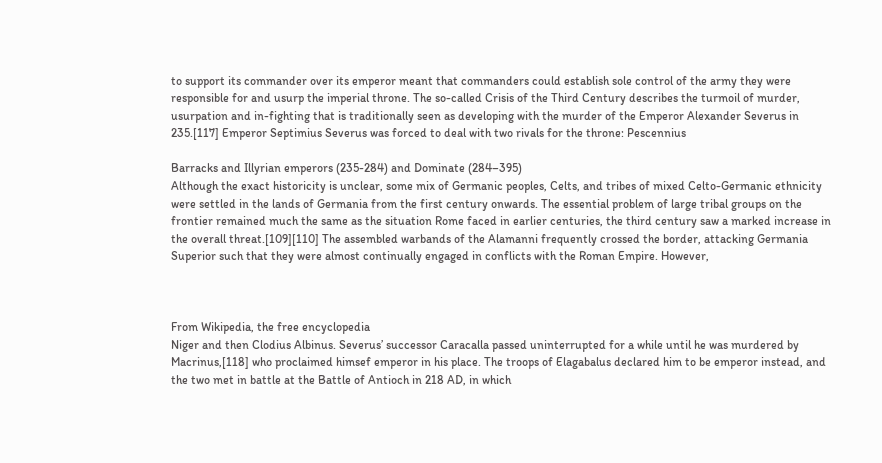to support its commander over its emperor meant that commanders could establish sole control of the army they were responsible for and usurp the imperial throne. The so-called Crisis of the Third Century describes the turmoil of murder, usurpation and in-fighting that is traditionally seen as developing with the murder of the Emperor Alexander Severus in 235.[117] Emperor Septimius Severus was forced to deal with two rivals for the throne: Pescennius

Barracks and Illyrian emperors (235-284) and Dominate (284–395)
Although the exact historicity is unclear, some mix of Germanic peoples, Celts, and tribes of mixed Celto-Germanic ethnicity were settled in the lands of Germania from the first century onwards. The essential problem of large tribal groups on the frontier remained much the same as the situation Rome faced in earlier centuries, the third century saw a marked increase in the overall threat.[109][110] The assembled warbands of the Alamanni frequently crossed the border, attacking Germania Superior such that they were almost continually engaged in conflicts with the Roman Empire. However,



From Wikipedia, the free encyclopedia
Niger and then Clodius Albinus. Severus’ successor Caracalla passed uninterrupted for a while until he was murdered by Macrinus,[118] who proclaimed himsef emperor in his place. The troops of Elagabalus declared him to be emperor instead, and the two met in battle at the Battle of Antioch in 218 AD, in which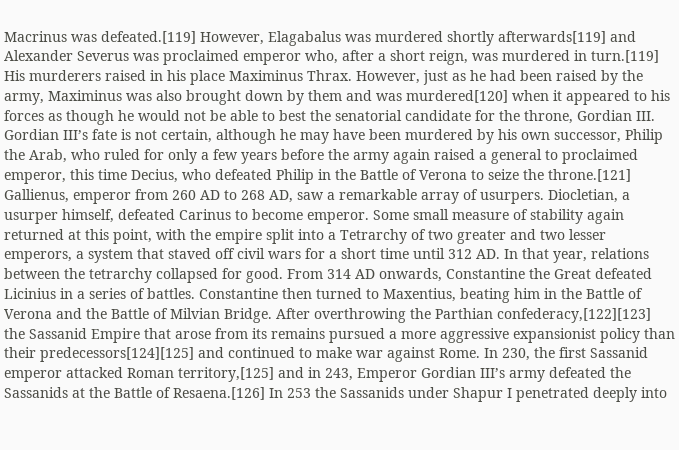Macrinus was defeated.[119] However, Elagabalus was murdered shortly afterwards[119] and Alexander Severus was proclaimed emperor who, after a short reign, was murdered in turn.[119] His murderers raised in his place Maximinus Thrax. However, just as he had been raised by the army, Maximinus was also brought down by them and was murdered[120] when it appeared to his forces as though he would not be able to best the senatorial candidate for the throne, Gordian III. Gordian III’s fate is not certain, although he may have been murdered by his own successor, Philip the Arab, who ruled for only a few years before the army again raised a general to proclaimed emperor, this time Decius, who defeated Philip in the Battle of Verona to seize the throne.[121] Gallienus, emperor from 260 AD to 268 AD, saw a remarkable array of usurpers. Diocletian, a usurper himself, defeated Carinus to become emperor. Some small measure of stability again returned at this point, with the empire split into a Tetrarchy of two greater and two lesser emperors, a system that staved off civil wars for a short time until 312 AD. In that year, relations between the tetrarchy collapsed for good. From 314 AD onwards, Constantine the Great defeated Licinius in a series of battles. Constantine then turned to Maxentius, beating him in the Battle of Verona and the Battle of Milvian Bridge. After overthrowing the Parthian confederacy,[122][123] the Sassanid Empire that arose from its remains pursued a more aggressive expansionist policy than their predecessors[124][125] and continued to make war against Rome. In 230, the first Sassanid emperor attacked Roman territory,[125] and in 243, Emperor Gordian III’s army defeated the Sassanids at the Battle of Resaena.[126] In 253 the Sassanids under Shapur I penetrated deeply into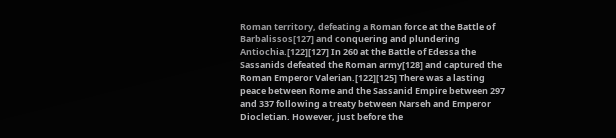Roman territory, defeating a Roman force at the Battle of Barbalissos[127] and conquering and plundering Antiochia.[122][127] In 260 at the Battle of Edessa the Sassanids defeated the Roman army[128] and captured the Roman Emperor Valerian.[122][125] There was a lasting peace between Rome and the Sassanid Empire between 297 and 337 following a treaty between Narseh and Emperor Diocletian. However, just before the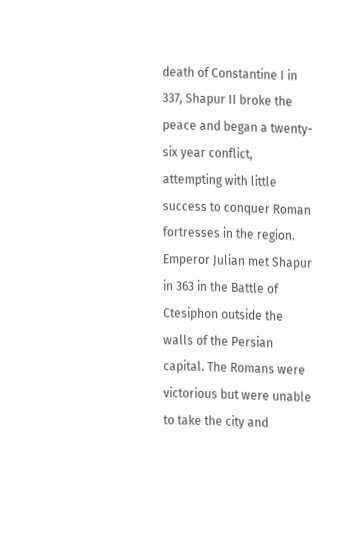death of Constantine I in 337, Shapur II broke the peace and began a twenty-six year conflict, attempting with little success to conquer Roman fortresses in the region. Emperor Julian met Shapur in 363 in the Battle of Ctesiphon outside the walls of the Persian capital. The Romans were victorious but were unable to take the city and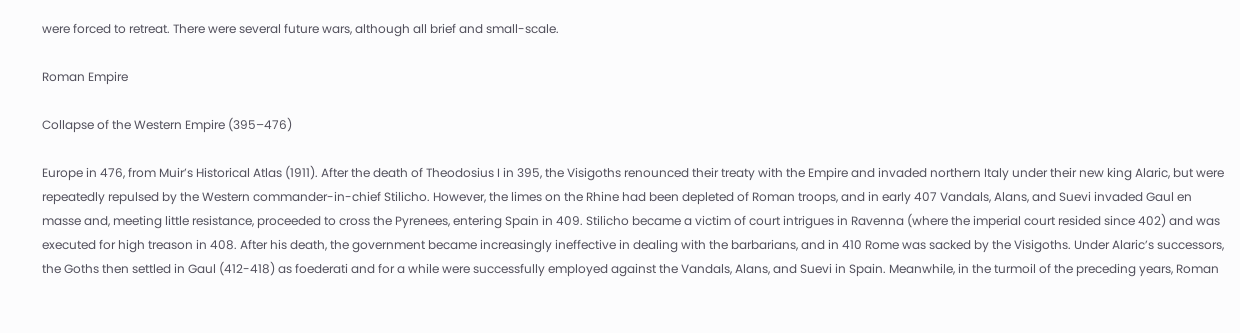were forced to retreat. There were several future wars, although all brief and small-scale.

Roman Empire

Collapse of the Western Empire (395–476)

Europe in 476, from Muir’s Historical Atlas (1911). After the death of Theodosius I in 395, the Visigoths renounced their treaty with the Empire and invaded northern Italy under their new king Alaric, but were repeatedly repulsed by the Western commander-in-chief Stilicho. However, the limes on the Rhine had been depleted of Roman troops, and in early 407 Vandals, Alans, and Suevi invaded Gaul en masse and, meeting little resistance, proceeded to cross the Pyrenees, entering Spain in 409. Stilicho became a victim of court intrigues in Ravenna (where the imperial court resided since 402) and was executed for high treason in 408. After his death, the government became increasingly ineffective in dealing with the barbarians, and in 410 Rome was sacked by the Visigoths. Under Alaric’s successors, the Goths then settled in Gaul (412-418) as foederati and for a while were successfully employed against the Vandals, Alans, and Suevi in Spain. Meanwhile, in the turmoil of the preceding years, Roman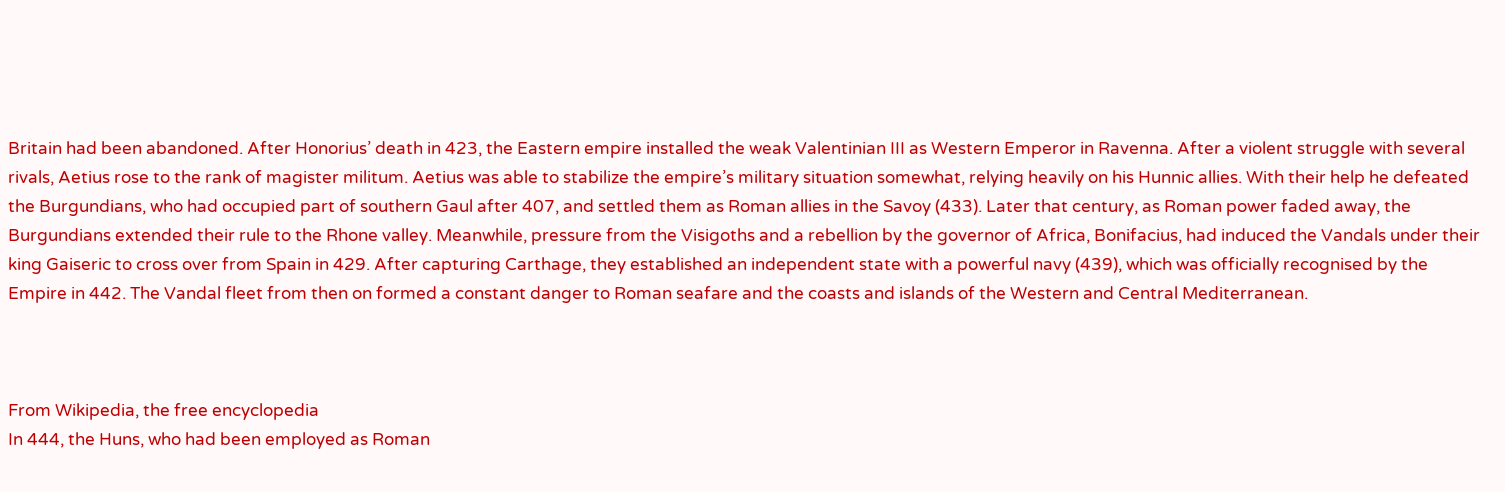Britain had been abandoned. After Honorius’ death in 423, the Eastern empire installed the weak Valentinian III as Western Emperor in Ravenna. After a violent struggle with several rivals, Aetius rose to the rank of magister militum. Aetius was able to stabilize the empire’s military situation somewhat, relying heavily on his Hunnic allies. With their help he defeated the Burgundians, who had occupied part of southern Gaul after 407, and settled them as Roman allies in the Savoy (433). Later that century, as Roman power faded away, the Burgundians extended their rule to the Rhone valley. Meanwhile, pressure from the Visigoths and a rebellion by the governor of Africa, Bonifacius, had induced the Vandals under their king Gaiseric to cross over from Spain in 429. After capturing Carthage, they established an independent state with a powerful navy (439), which was officially recognised by the Empire in 442. The Vandal fleet from then on formed a constant danger to Roman seafare and the coasts and islands of the Western and Central Mediterranean.



From Wikipedia, the free encyclopedia
In 444, the Huns, who had been employed as Roman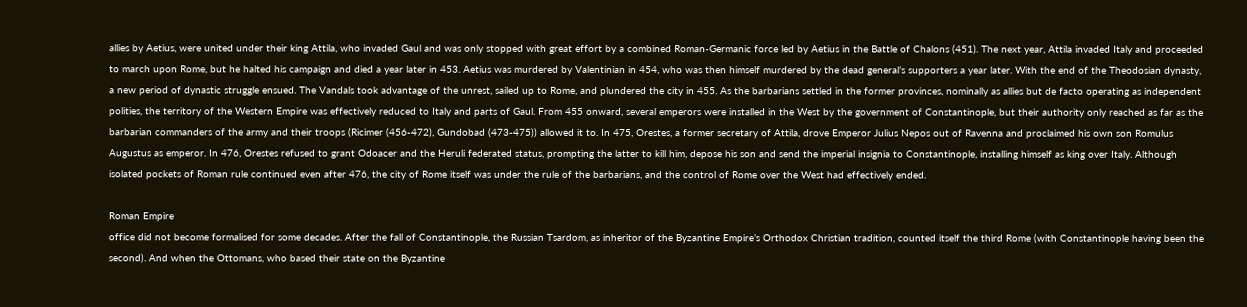allies by Aetius, were united under their king Attila, who invaded Gaul and was only stopped with great effort by a combined Roman-Germanic force led by Aetius in the Battle of Chalons (451). The next year, Attila invaded Italy and proceeded to march upon Rome, but he halted his campaign and died a year later in 453. Aetius was murdered by Valentinian in 454, who was then himself murdered by the dead general’s supporters a year later. With the end of the Theodosian dynasty, a new period of dynastic struggle ensued. The Vandals took advantage of the unrest, sailed up to Rome, and plundered the city in 455. As the barbarians settled in the former provinces, nominally as allies but de facto operating as independent polities, the territory of the Western Empire was effectively reduced to Italy and parts of Gaul. From 455 onward, several emperors were installed in the West by the government of Constantinople, but their authority only reached as far as the barbarian commanders of the army and their troops (Ricimer (456-472), Gundobad (473-475)) allowed it to. In 475, Orestes, a former secretary of Attila, drove Emperor Julius Nepos out of Ravenna and proclaimed his own son Romulus Augustus as emperor. In 476, Orestes refused to grant Odoacer and the Heruli federated status, prompting the latter to kill him, depose his son and send the imperial insignia to Constantinople, installing himself as king over Italy. Although isolated pockets of Roman rule continued even after 476, the city of Rome itself was under the rule of the barbarians, and the control of Rome over the West had effectively ended.

Roman Empire
office did not become formalised for some decades. After the fall of Constantinople, the Russian Tsardom, as inheritor of the Byzantine Empire’s Orthodox Christian tradition, counted itself the third Rome (with Constantinople having been the second). And when the Ottomans, who based their state on the Byzantine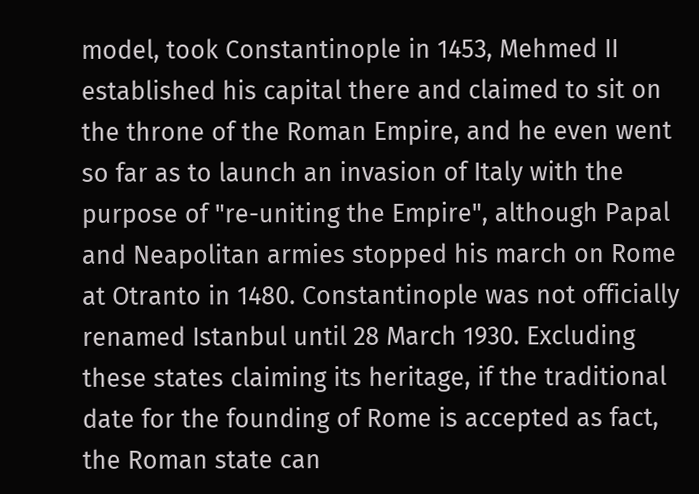model, took Constantinople in 1453, Mehmed II established his capital there and claimed to sit on the throne of the Roman Empire, and he even went so far as to launch an invasion of Italy with the purpose of "re-uniting the Empire", although Papal and Neapolitan armies stopped his march on Rome at Otranto in 1480. Constantinople was not officially renamed Istanbul until 28 March 1930. Excluding these states claiming its heritage, if the traditional date for the founding of Rome is accepted as fact, the Roman state can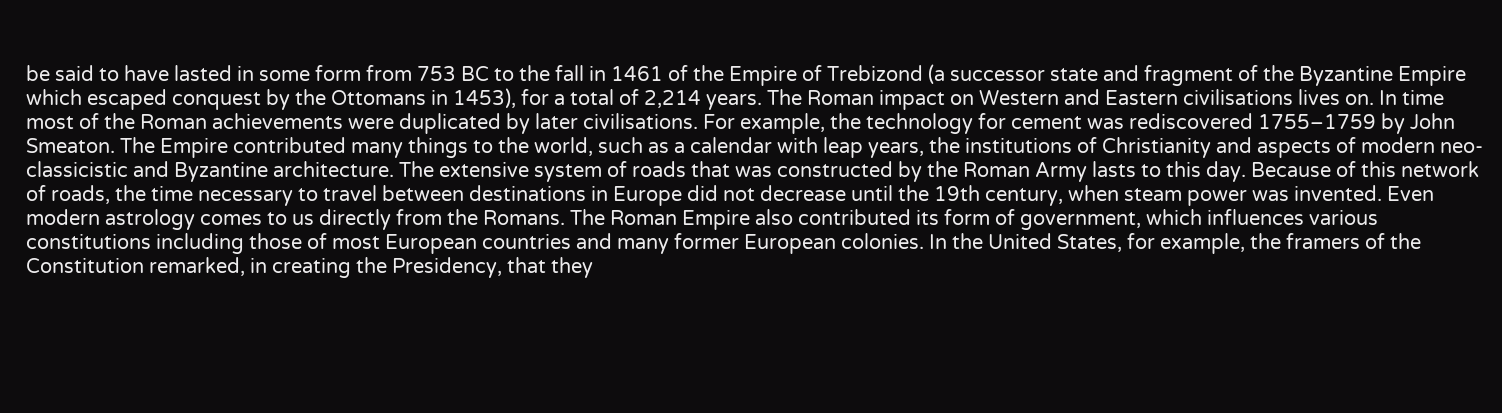be said to have lasted in some form from 753 BC to the fall in 1461 of the Empire of Trebizond (a successor state and fragment of the Byzantine Empire which escaped conquest by the Ottomans in 1453), for a total of 2,214 years. The Roman impact on Western and Eastern civilisations lives on. In time most of the Roman achievements were duplicated by later civilisations. For example, the technology for cement was rediscovered 1755–1759 by John Smeaton. The Empire contributed many things to the world, such as a calendar with leap years, the institutions of Christianity and aspects of modern neo-classicistic and Byzantine architecture. The extensive system of roads that was constructed by the Roman Army lasts to this day. Because of this network of roads, the time necessary to travel between destinations in Europe did not decrease until the 19th century, when steam power was invented. Even modern astrology comes to us directly from the Romans. The Roman Empire also contributed its form of government, which influences various constitutions including those of most European countries and many former European colonies. In the United States, for example, the framers of the Constitution remarked, in creating the Presidency, that they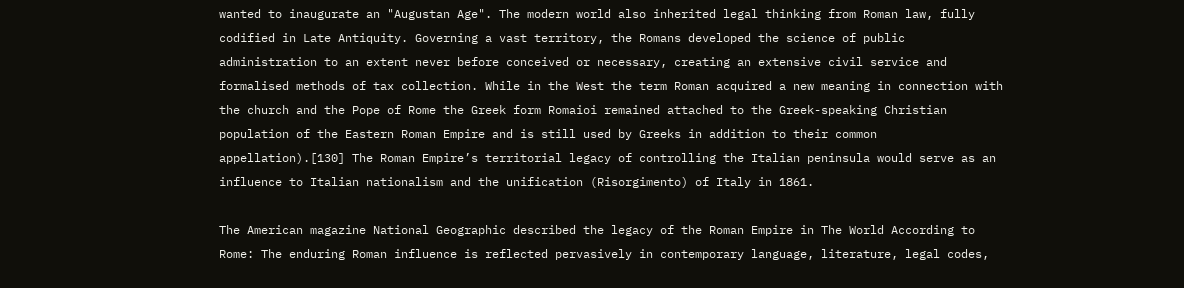wanted to inaugurate an "Augustan Age". The modern world also inherited legal thinking from Roman law, fully codified in Late Antiquity. Governing a vast territory, the Romans developed the science of public administration to an extent never before conceived or necessary, creating an extensive civil service and formalised methods of tax collection. While in the West the term Roman acquired a new meaning in connection with the church and the Pope of Rome the Greek form Romaioi remained attached to the Greek-speaking Christian population of the Eastern Roman Empire and is still used by Greeks in addition to their common appellation).[130] The Roman Empire’s territorial legacy of controlling the Italian peninsula would serve as an influence to Italian nationalism and the unification (Risorgimento) of Italy in 1861.

The American magazine National Geographic described the legacy of the Roman Empire in The World According to Rome: The enduring Roman influence is reflected pervasively in contemporary language, literature, legal codes,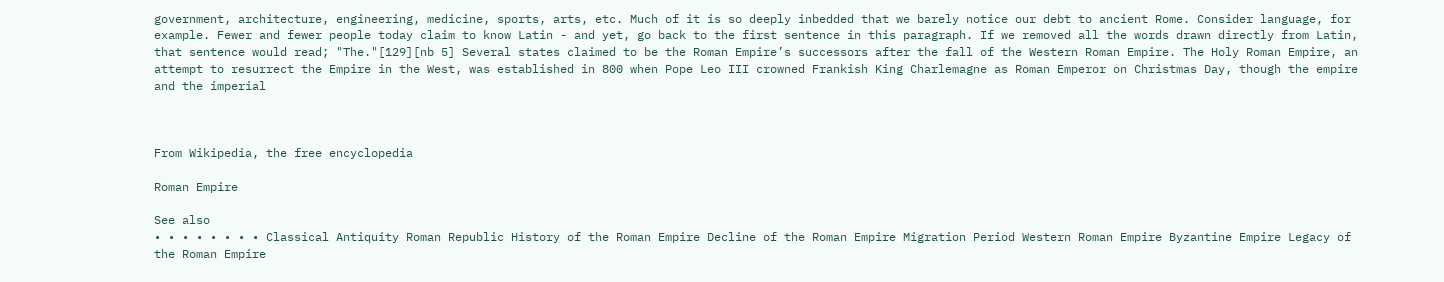government, architecture, engineering, medicine, sports, arts, etc. Much of it is so deeply inbedded that we barely notice our debt to ancient Rome. Consider language, for example. Fewer and fewer people today claim to know Latin - and yet, go back to the first sentence in this paragraph. If we removed all the words drawn directly from Latin, that sentence would read; "The."[129][nb 5] Several states claimed to be the Roman Empire’s successors after the fall of the Western Roman Empire. The Holy Roman Empire, an attempt to resurrect the Empire in the West, was established in 800 when Pope Leo III crowned Frankish King Charlemagne as Roman Emperor on Christmas Day, though the empire and the imperial



From Wikipedia, the free encyclopedia

Roman Empire

See also
• • • • • • • • Classical Antiquity Roman Republic History of the Roman Empire Decline of the Roman Empire Migration Period Western Roman Empire Byzantine Empire Legacy of the Roman Empire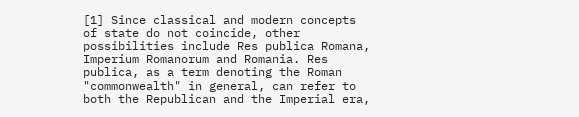[1] Since classical and modern concepts of state do not coincide, other possibilities include Res publica Romana, Imperium Romanorum and Romania. Res publica, as a term denoting the Roman "commonwealth" in general, can refer to both the Republican and the Imperial era,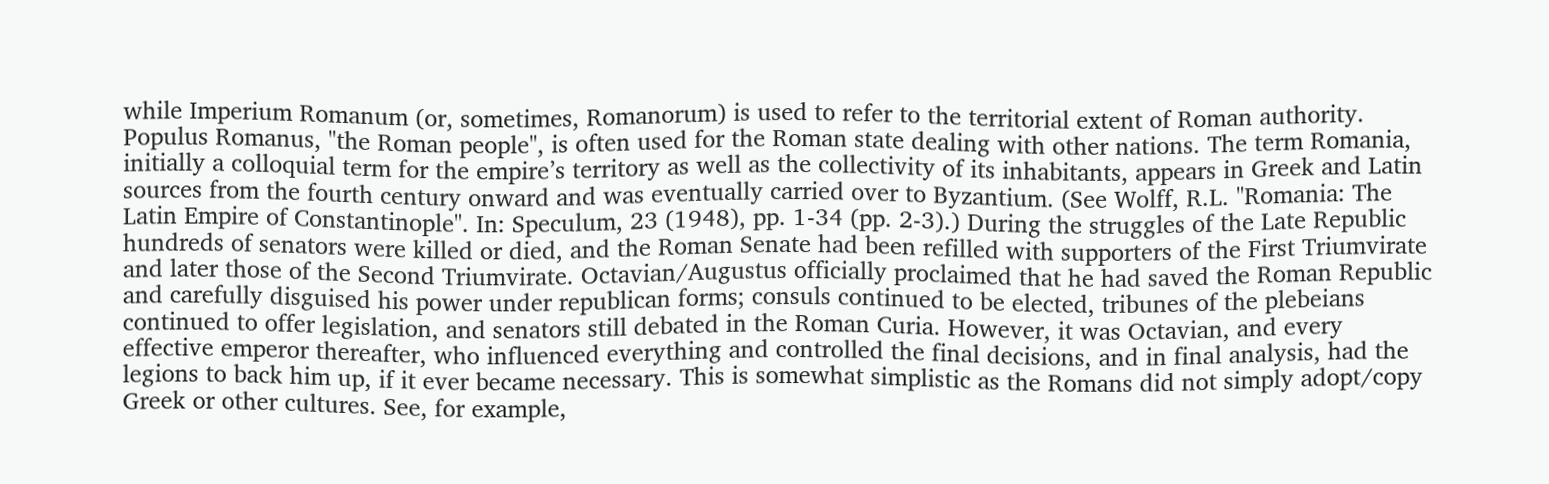while Imperium Romanum (or, sometimes, Romanorum) is used to refer to the territorial extent of Roman authority. Populus Romanus, "the Roman people", is often used for the Roman state dealing with other nations. The term Romania, initially a colloquial term for the empire’s territory as well as the collectivity of its inhabitants, appears in Greek and Latin sources from the fourth century onward and was eventually carried over to Byzantium. (See Wolff, R.L. "Romania: The Latin Empire of Constantinople". In: Speculum, 23 (1948), pp. 1-34 (pp. 2-3).) During the struggles of the Late Republic hundreds of senators were killed or died, and the Roman Senate had been refilled with supporters of the First Triumvirate and later those of the Second Triumvirate. Octavian/Augustus officially proclaimed that he had saved the Roman Republic and carefully disguised his power under republican forms; consuls continued to be elected, tribunes of the plebeians continued to offer legislation, and senators still debated in the Roman Curia. However, it was Octavian, and every effective emperor thereafter, who influenced everything and controlled the final decisions, and in final analysis, had the legions to back him up, if it ever became necessary. This is somewhat simplistic as the Romans did not simply adopt/copy Greek or other cultures. See, for example,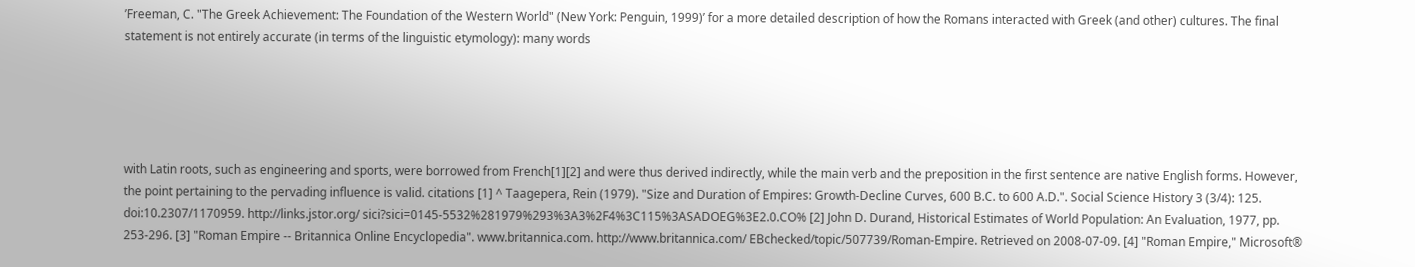’Freeman, C. "The Greek Achievement: The Foundation of the Western World" (New York: Penguin, 1999)’ for a more detailed description of how the Romans interacted with Greek (and other) cultures. The final statement is not entirely accurate (in terms of the linguistic etymology): many words





with Latin roots, such as engineering and sports, were borrowed from French[1][2] and were thus derived indirectly, while the main verb and the preposition in the first sentence are native English forms. However, the point pertaining to the pervading influence is valid. citations [1] ^ Taagepera, Rein (1979). "Size and Duration of Empires: Growth-Decline Curves, 600 B.C. to 600 A.D.". Social Science History 3 (3/4): 125. doi:10.2307/1170959. http://links.jstor.org/ sici?sici=0145-5532%281979%293%3A3%2F4%3C115%3ASADOEG%3E2.0.CO% [2] John D. Durand, Historical Estimates of World Population: An Evaluation, 1977, pp. 253-296. [3] "Roman Empire -- Britannica Online Encyclopedia". www.britannica.com. http://www.britannica.com/ EBchecked/topic/507739/Roman-Empire. Retrieved on 2008-07-09. [4] "Roman Empire," Microsoft®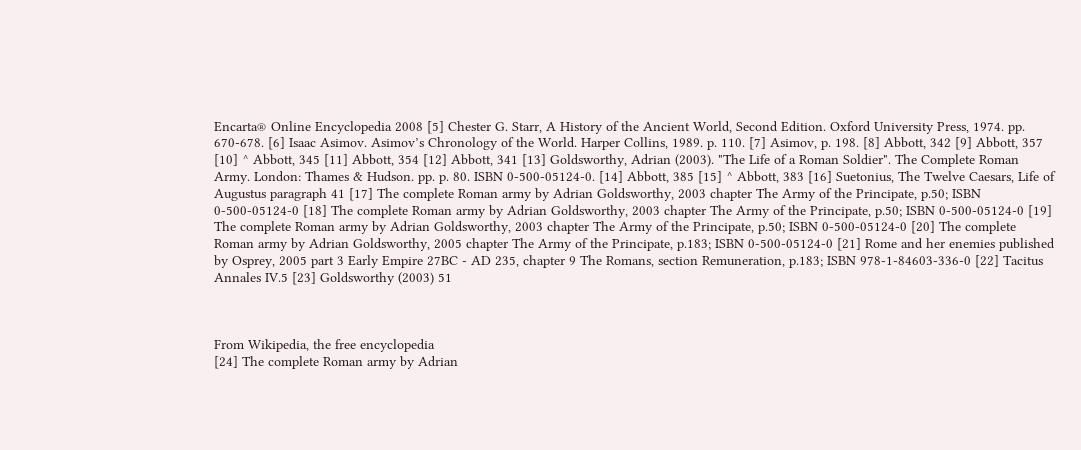Encarta® Online Encyclopedia 2008 [5] Chester G. Starr, A History of the Ancient World, Second Edition. Oxford University Press, 1974. pp. 670-678. [6] Isaac Asimov. Asimov’s Chronology of the World. Harper Collins, 1989. p. 110. [7] Asimov, p. 198. [8] Abbott, 342 [9] Abbott, 357 [10] ^ Abbott, 345 [11] Abbott, 354 [12] Abbott, 341 [13] Goldsworthy, Adrian (2003). "The Life of a Roman Soldier". The Complete Roman Army. London: Thames & Hudson. pp. p. 80. ISBN 0-500-05124-0. [14] Abbott, 385 [15] ^ Abbott, 383 [16] Suetonius, The Twelve Caesars, Life of Augustus paragraph 41 [17] The complete Roman army by Adrian Goldsworthy, 2003 chapter The Army of the Principate, p.50; ISBN 0-500-05124-0 [18] The complete Roman army by Adrian Goldsworthy, 2003 chapter The Army of the Principate, p.50; ISBN 0-500-05124-0 [19] The complete Roman army by Adrian Goldsworthy, 2003 chapter The Army of the Principate, p.50; ISBN 0-500-05124-0 [20] The complete Roman army by Adrian Goldsworthy, 2005 chapter The Army of the Principate, p.183; ISBN 0-500-05124-0 [21] Rome and her enemies published by Osprey, 2005 part 3 Early Empire 27BC - AD 235, chapter 9 The Romans, section Remuneration, p.183; ISBN 978-1-84603-336-0 [22] Tacitus Annales IV.5 [23] Goldsworthy (2003) 51



From Wikipedia, the free encyclopedia
[24] The complete Roman army by Adrian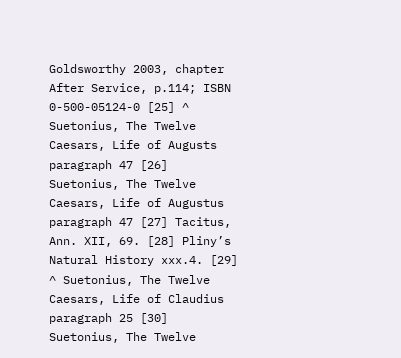Goldsworthy 2003, chapter After Service, p.114; ISBN 0-500-05124-0 [25] ^ Suetonius, The Twelve Caesars, Life of Augusts paragraph 47 [26] Suetonius, The Twelve Caesars, Life of Augustus paragraph 47 [27] Tacitus, Ann. XII, 69. [28] Pliny’s Natural History xxx.4. [29] ^ Suetonius, The Twelve Caesars, Life of Claudius paragraph 25 [30] Suetonius, The Twelve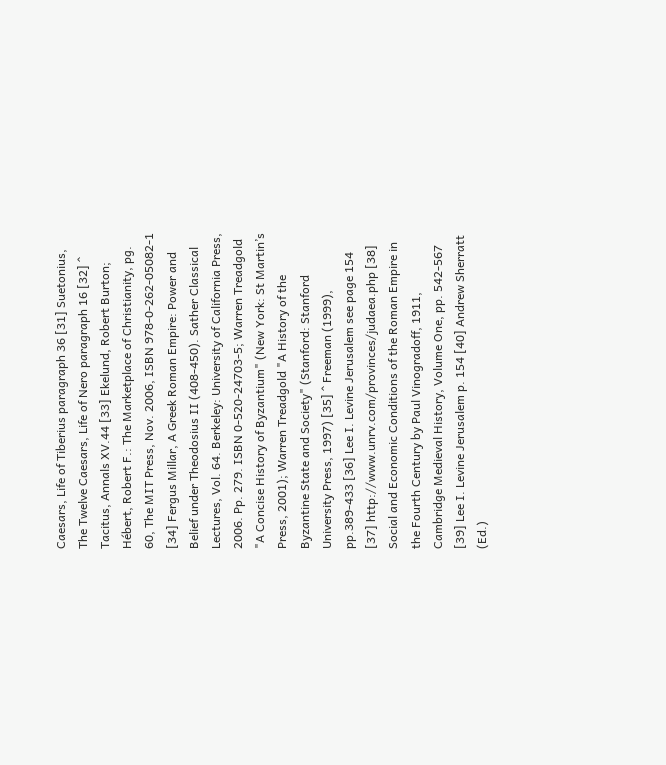Caesars, Life of Tiberius paragraph 36 [31] Suetonius, The Twelve Caesars, Life of Nero paragraph 16 [32] ^ Tacitus, Annals XV.44 [33] Ekelund, Robert Burton; Hébert, Robert F.: The Marketplace of Christianity, pg. 60, The MIT Press, Nov. 2006, ISBN 978-0-262-05082-1 [34] Fergus Millar, A Greek Roman Empire: Power and Belief under Theodosius II (408-450). Sather Classical Lectures, Vol. 64. Berkeley: University of California Press, 2006. Pp. 279. ISBN 0-520-24703-5; Warren Treadgold "A Concise History of Byzantium" (New York: St Martin’s Press, 2001); Warren Treadgold "A History of the Byzantine State and Society" (Stanford: Stanford University Press, 1997) [35] ^ Freeman (1999), pp.389-433 [36] Lee I. Levine Jerusalem see page 154 [37] http://www.unrv.com/provinces/judaea.php [38] Social and Economic Conditions of the Roman Empire in the Fourth Century by Paul Vinogradoff, 1911, Cambridge Medieval History, Volume One, pp. 542-567 [39] Lee I. Levine Jerusalem p. 154 [40] Andrew Sherratt (Ed.)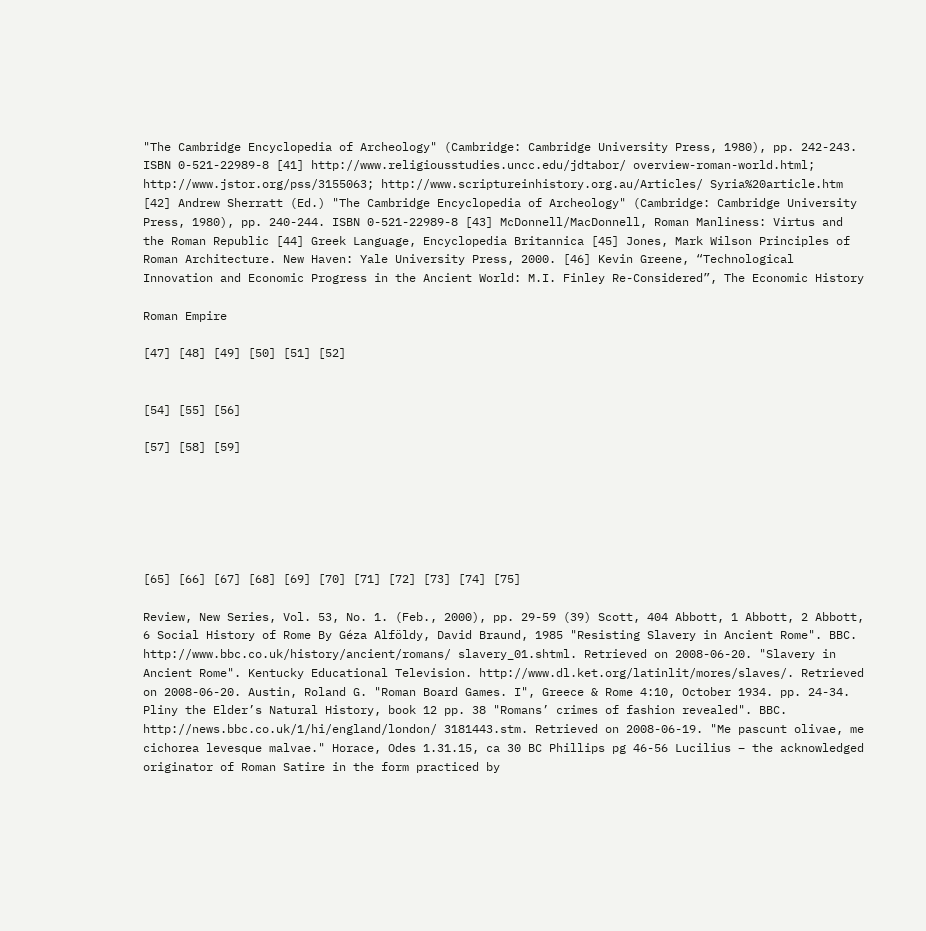"The Cambridge Encyclopedia of Archeology" (Cambridge: Cambridge University Press, 1980), pp. 242-243. ISBN 0-521-22989-8 [41] http://www.religiousstudies.uncc.edu/jdtabor/ overview-roman-world.html; http://www.jstor.org/pss/3155063; http://www.scriptureinhistory.org.au/Articles/ Syria%20article.htm [42] Andrew Sherratt (Ed.) "The Cambridge Encyclopedia of Archeology" (Cambridge: Cambridge University Press, 1980), pp. 240-244. ISBN 0-521-22989-8 [43] McDonnell/MacDonnell, Roman Manliness: Virtus and the Roman Republic [44] Greek Language, Encyclopedia Britannica [45] Jones, Mark Wilson Principles of Roman Architecture. New Haven: Yale University Press, 2000. [46] Kevin Greene, “Technological Innovation and Economic Progress in the Ancient World: M.I. Finley Re-Considered”, The Economic History

Roman Empire

[47] [48] [49] [50] [51] [52]


[54] [55] [56]

[57] [58] [59]






[65] [66] [67] [68] [69] [70] [71] [72] [73] [74] [75]

Review, New Series, Vol. 53, No. 1. (Feb., 2000), pp. 29-59 (39) Scott, 404 Abbott, 1 Abbott, 2 Abbott, 6 Social History of Rome By Géza Alföldy, David Braund, 1985 "Resisting Slavery in Ancient Rome". BBC. http://www.bbc.co.uk/history/ancient/romans/ slavery_01.shtml. Retrieved on 2008-06-20. "Slavery in Ancient Rome". Kentucky Educational Television. http://www.dl.ket.org/latinlit/mores/slaves/. Retrieved on 2008-06-20. Austin, Roland G. "Roman Board Games. I", Greece & Rome 4:10, October 1934. pp. 24-34. Pliny the Elder’s Natural History, book 12 pp. 38 "Romans’ crimes of fashion revealed". BBC. http://news.bbc.co.uk/1/hi/england/london/ 3181443.stm. Retrieved on 2008-06-19. "Me pascunt olivae, me cichorea levesque malvae." Horace, Odes 1.31.15, ca 30 BC Phillips pg 46-56 Lucilius – the acknowledged originator of Roman Satire in the form practiced by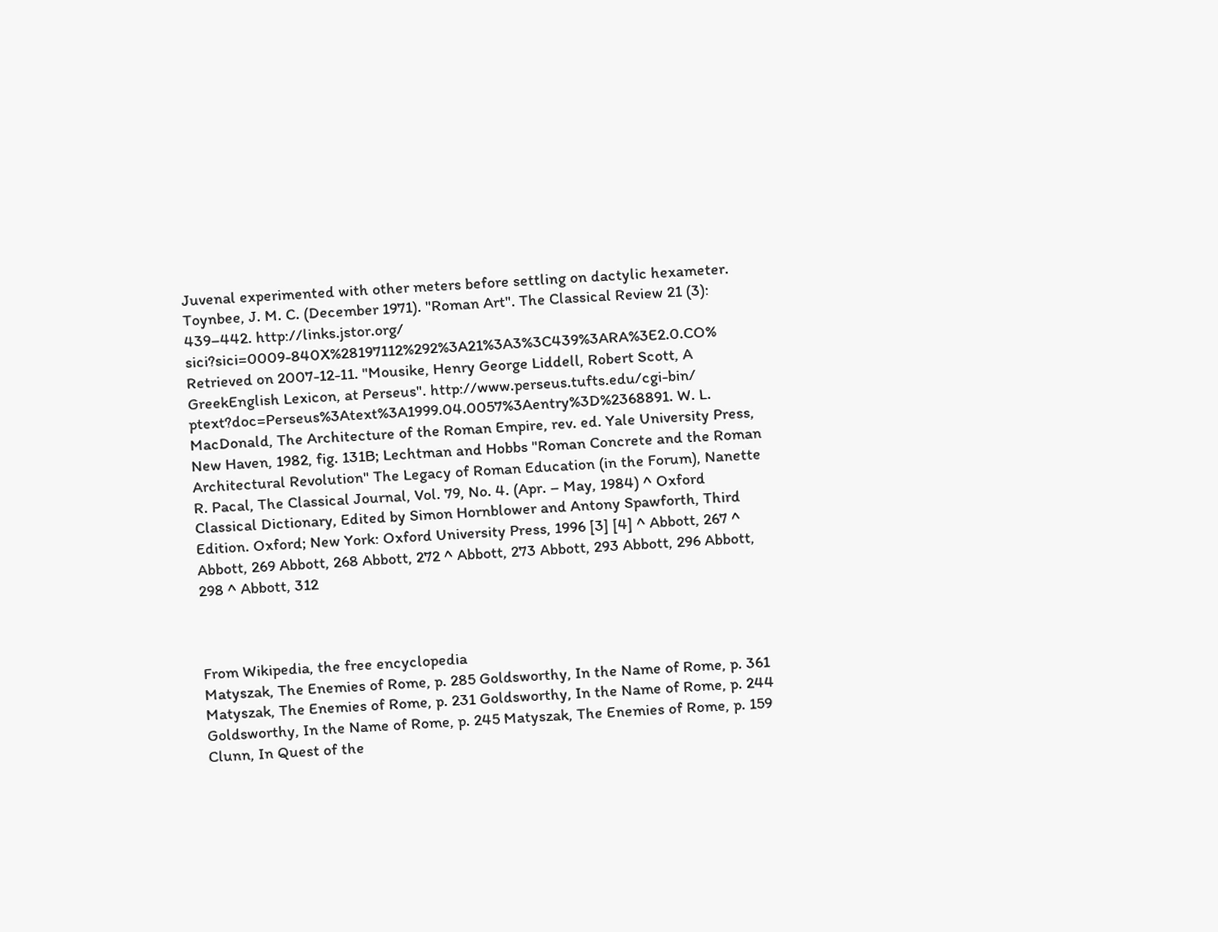Juvenal experimented with other meters before settling on dactylic hexameter. Toynbee, J. M. C. (December 1971). "Roman Art". The Classical Review 21 (3): 439–442. http://links.jstor.org/ sici?sici=0009-840X%28197112%292%3A21%3A3%3C439%3ARA%3E2.0.CO% Retrieved on 2007-12-11. "Mousike, Henry George Liddell, Robert Scott, A GreekEnglish Lexicon, at Perseus". http://www.perseus.tufts.edu/cgi-bin/ ptext?doc=Perseus%3Atext%3A1999.04.0057%3Aentry%3D%2368891. W. L. MacDonald, The Architecture of the Roman Empire, rev. ed. Yale University Press, New Haven, 1982, fig. 131B; Lechtman and Hobbs "Roman Concrete and the Roman Architectural Revolution" The Legacy of Roman Education (in the Forum), Nanette R. Pacal, The Classical Journal, Vol. 79, No. 4. (Apr. – May, 1984) ^ Oxford Classical Dictionary, Edited by Simon Hornblower and Antony Spawforth, Third Edition. Oxford; New York: Oxford University Press, 1996 [3] [4] ^ Abbott, 267 ^ Abbott, 269 Abbott, 268 Abbott, 272 ^ Abbott, 273 Abbott, 293 Abbott, 296 Abbott, 298 ^ Abbott, 312



From Wikipedia, the free encyclopedia
Matyszak, The Enemies of Rome, p. 285 Goldsworthy, In the Name of Rome, p. 361 Matyszak, The Enemies of Rome, p. 231 Goldsworthy, In the Name of Rome, p. 244 Goldsworthy, In the Name of Rome, p. 245 Matyszak, The Enemies of Rome, p. 159 Clunn, In Quest of the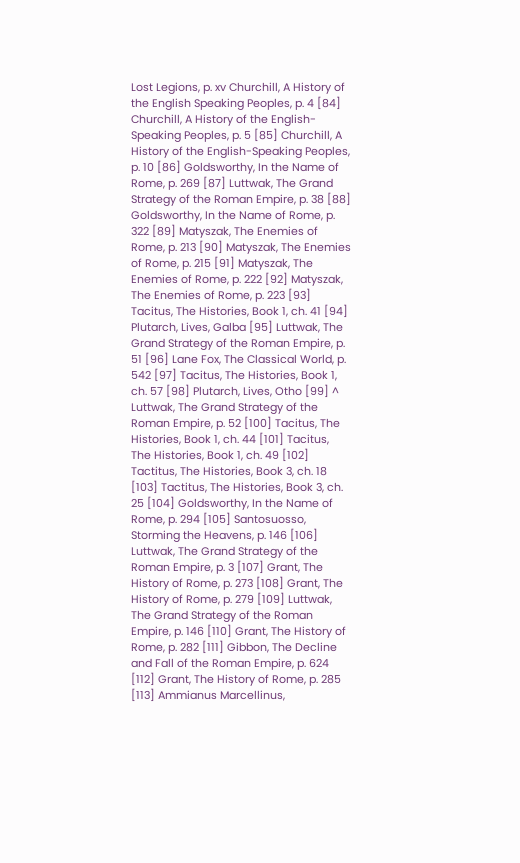Lost Legions, p. xv Churchill, A History of the English Speaking Peoples, p. 4 [84] Churchill, A History of the English-Speaking Peoples, p. 5 [85] Churchill, A History of the English-Speaking Peoples, p. 10 [86] Goldsworthy, In the Name of Rome, p. 269 [87] Luttwak, The Grand Strategy of the Roman Empire, p. 38 [88] Goldsworthy, In the Name of Rome, p. 322 [89] Matyszak, The Enemies of Rome, p. 213 [90] Matyszak, The Enemies of Rome, p. 215 [91] Matyszak, The Enemies of Rome, p. 222 [92] Matyszak, The Enemies of Rome, p. 223 [93] Tacitus, The Histories, Book 1, ch. 41 [94] Plutarch, Lives, Galba [95] Luttwak, The Grand Strategy of the Roman Empire, p. 51 [96] Lane Fox, The Classical World, p. 542 [97] Tacitus, The Histories, Book 1, ch. 57 [98] Plutarch, Lives, Otho [99] ^ Luttwak, The Grand Strategy of the Roman Empire, p. 52 [100] Tacitus, The Histories, Book 1, ch. 44 [101] Tacitus, The Histories, Book 1, ch. 49 [102] Tactitus, The Histories, Book 3, ch. 18 [103] Tactitus, The Histories, Book 3, ch. 25 [104] Goldsworthy, In the Name of Rome, p. 294 [105] Santosuosso, Storming the Heavens, p. 146 [106] Luttwak, The Grand Strategy of the Roman Empire, p. 3 [107] Grant, The History of Rome, p. 273 [108] Grant, The History of Rome, p. 279 [109] Luttwak, The Grand Strategy of the Roman Empire, p. 146 [110] Grant, The History of Rome, p. 282 [111] Gibbon, The Decline and Fall of the Roman Empire, p. 624 [112] Grant, The History of Rome, p. 285 [113] Ammianus Marcellinus,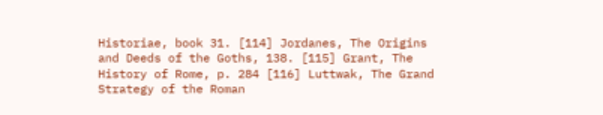Historiae, book 31. [114] Jordanes, The Origins and Deeds of the Goths, 138. [115] Grant, The History of Rome, p. 284 [116] Luttwak, The Grand Strategy of the Roman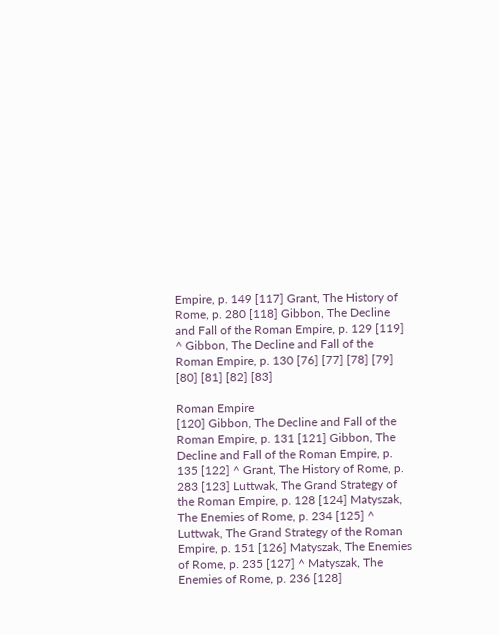Empire, p. 149 [117] Grant, The History of Rome, p. 280 [118] Gibbon, The Decline and Fall of the Roman Empire, p. 129 [119] ^ Gibbon, The Decline and Fall of the Roman Empire, p. 130 [76] [77] [78] [79] [80] [81] [82] [83]

Roman Empire
[120] Gibbon, The Decline and Fall of the Roman Empire, p. 131 [121] Gibbon, The Decline and Fall of the Roman Empire, p. 135 [122] ^ Grant, The History of Rome, p. 283 [123] Luttwak, The Grand Strategy of the Roman Empire, p. 128 [124] Matyszak, The Enemies of Rome, p. 234 [125] ^ Luttwak, The Grand Strategy of the Roman Empire, p. 151 [126] Matyszak, The Enemies of Rome, p. 235 [127] ^ Matyszak, The Enemies of Rome, p. 236 [128]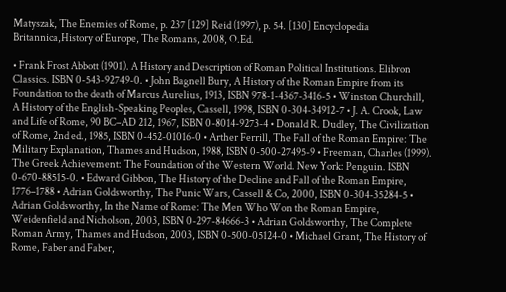Matyszak, The Enemies of Rome, p. 237 [129] Reid (1997), p. 54. [130] Encyclopedia Britannica,History of Europe, The Romans, 2008, O.Ed.

• Frank Frost Abbott (1901). A History and Description of Roman Political Institutions. Elibron Classics. ISBN 0-543-92749-0. • John Bagnell Bury, A History of the Roman Empire from its Foundation to the death of Marcus Aurelius, 1913, ISBN 978-1-4367-3416-5 • Winston Churchill, A History of the English-Speaking Peoples, Cassell, 1998, ISBN 0-304-34912-7 • J. A. Crook, Law and Life of Rome, 90 BC–AD 212, 1967, ISBN 0-8014-9273-4 • Donald R. Dudley, The Civilization of Rome, 2nd ed., 1985, ISBN 0-452-01016-0 • Arther Ferrill, The Fall of the Roman Empire: The Military Explanation, Thames and Hudson, 1988, ISBN 0-500-27495-9 • Freeman, Charles (1999). The Greek Achievement: The Foundation of the Western World. New York: Penguin. ISBN 0-670-88515-0. • Edward Gibbon, The History of the Decline and Fall of the Roman Empire, 1776–1788 • Adrian Goldsworthy, The Punic Wars, Cassell & Co, 2000, ISBN 0-304-35284-5 • Adrian Goldsworthy, In the Name of Rome: The Men Who Won the Roman Empire, Weidenfield and Nicholson, 2003, ISBN 0-297-84666-3 • Adrian Goldsworthy, The Complete Roman Army, Thames and Hudson, 2003, ISBN 0-500-05124-0 • Michael Grant, The History of Rome, Faber and Faber,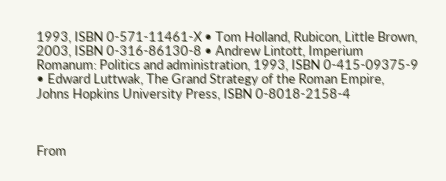1993, ISBN 0-571-11461-X • Tom Holland, Rubicon, Little Brown, 2003, ISBN 0-316-86130-8 • Andrew Lintott, Imperium Romanum: Politics and administration, 1993, ISBN 0-415-09375-9 • Edward Luttwak, The Grand Strategy of the Roman Empire, Johns Hopkins University Press, ISBN 0-8018-2158-4



From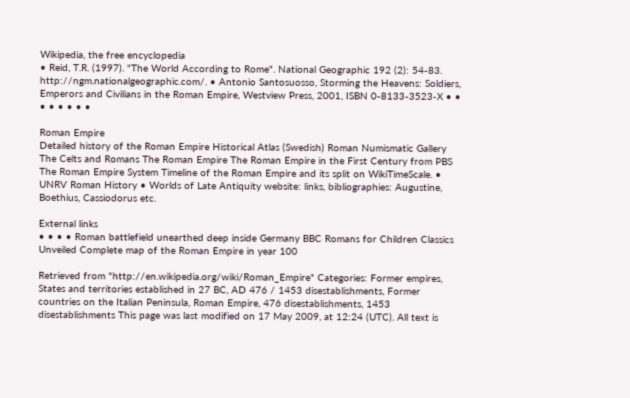Wikipedia, the free encyclopedia
• Reid, T.R. (1997). "The World According to Rome". National Geographic 192 (2): 54-83. http://ngm.nationalgeographic.com/. • Antonio Santosuosso, Storming the Heavens: Soldiers, Emperors and Civilians in the Roman Empire, Westview Press, 2001, ISBN 0-8133-3523-X • • • • • • • •

Roman Empire
Detailed history of the Roman Empire Historical Atlas (Swedish) Roman Numismatic Gallery The Celts and Romans The Roman Empire The Roman Empire in the First Century from PBS The Roman Empire System Timeline of the Roman Empire and its split on WikiTimeScale. • UNRV Roman History • Worlds of Late Antiquity website: links, bibliographies: Augustine, Boethius, Cassiodorus etc.

External links
• • • • Roman battlefield unearthed deep inside Germany BBC Romans for Children Classics Unveiled Complete map of the Roman Empire in year 100

Retrieved from "http://en.wikipedia.org/wiki/Roman_Empire" Categories: Former empires, States and territories established in 27 BC, AD 476 / 1453 disestablishments, Former countries on the Italian Peninsula, Roman Empire, 476 disestablishments, 1453 disestablishments This page was last modified on 17 May 2009, at 12:24 (UTC). All text is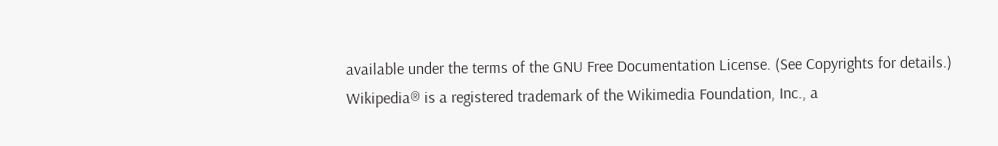available under the terms of the GNU Free Documentation License. (See Copyrights for details.) Wikipedia® is a registered trademark of the Wikimedia Foundation, Inc., a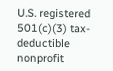U.S. registered 501(c)(3) tax-deductible nonprofit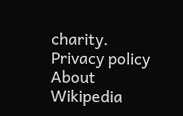charity. Privacy policy About Wikipedia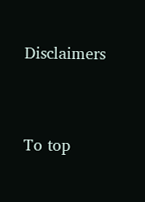Disclaimers


To top